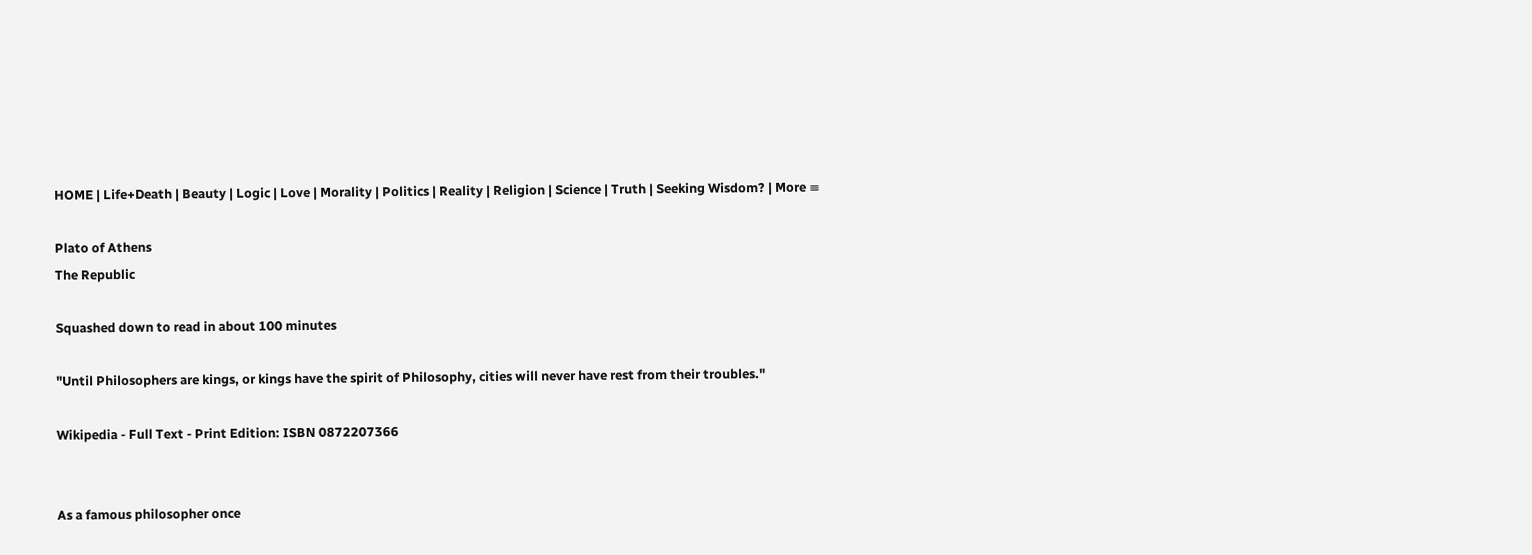HOME | Life+Death | Beauty | Logic | Love | Morality | Politics | Reality | Religion | Science | Truth | Seeking Wisdom? | More ≡

Plato of Athens
The Republic

Squashed down to read in about 100 minutes

"Until Philosophers are kings, or kings have the spirit of Philosophy, cities will never have rest from their troubles."

Wikipedia - Full Text - Print Edition: ISBN 0872207366


As a famous philosopher once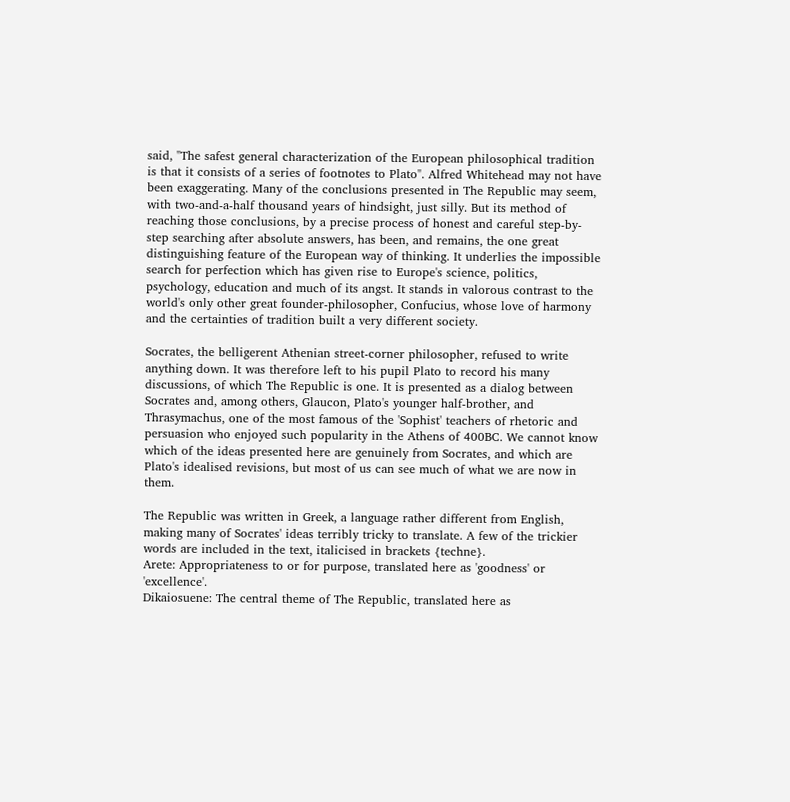said, "The safest general characterization of the European philosophical tradition is that it consists of a series of footnotes to Plato". Alfred Whitehead may not have been exaggerating. Many of the conclusions presented in The Republic may seem, with two-and-a-half thousand years of hindsight, just silly. But its method of reaching those conclusions, by a precise process of honest and careful step-by-step searching after absolute answers, has been, and remains, the one great distinguishing feature of the European way of thinking. It underlies the impossible search for perfection which has given rise to Europe's science, politics, psychology, education and much of its angst. It stands in valorous contrast to the world's only other great founder-philosopher, Confucius, whose love of harmony and the certainties of tradition built a very different society.

Socrates, the belligerent Athenian street-corner philosopher, refused to write anything down. It was therefore left to his pupil Plato to record his many discussions, of which The Republic is one. It is presented as a dialog between Socrates and, among others, Glaucon, Plato's younger half-brother, and Thrasymachus, one of the most famous of the 'Sophist' teachers of rhetoric and persuasion who enjoyed such popularity in the Athens of 400BC. We cannot know which of the ideas presented here are genuinely from Socrates, and which are Plato's idealised revisions, but most of us can see much of what we are now in them.

The Republic was written in Greek, a language rather different from English, making many of Socrates' ideas terribly tricky to translate. A few of the trickier words are included in the text, italicised in brackets {techne}.
Arete: Appropriateness to or for purpose, translated here as 'goodness' or 'excellence'.
Dikaiosuene: The central theme of The Republic, translated here as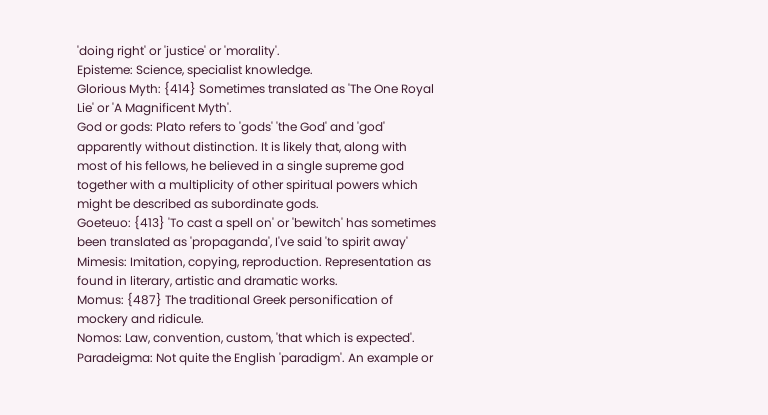'doing right' or 'justice' or 'morality'.
Episteme: Science, specialist knowledge.
Glorious Myth: {414} Sometimes translated as 'The One Royal Lie' or 'A Magnificent Myth'.
God or gods: Plato refers to 'gods' 'the God' and 'god' apparently without distinction. It is likely that, along with most of his fellows, he believed in a single supreme god together with a multiplicity of other spiritual powers which might be described as subordinate gods.
Goeteuo: {413} 'To cast a spell on' or 'bewitch' has sometimes been translated as 'propaganda', I've said 'to spirit away'
Mimesis: Imitation, copying, reproduction. Representation as found in literary, artistic and dramatic works.
Momus: {487} The traditional Greek personification of mockery and ridicule.
Nomos: Law, convention, custom, 'that which is expected'.
Paradeigma: Not quite the English 'paradigm'. An example or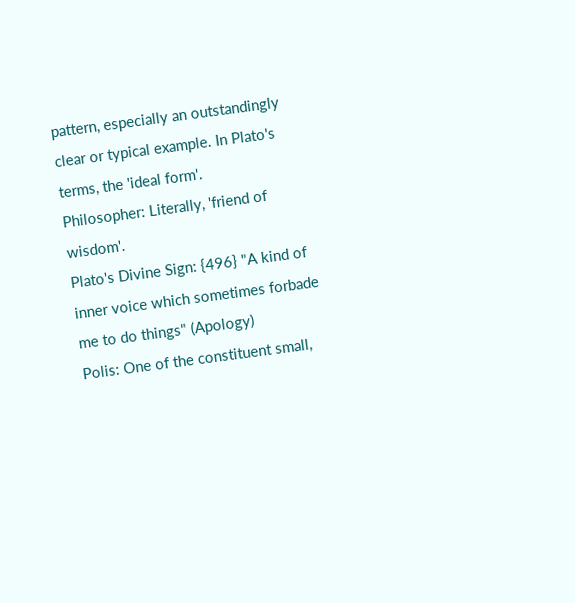pattern, especially an outstandingly clear or typical example. In Plato's terms, the 'ideal form'.
Philosopher: Literally, 'friend of wisdom'.
Plato's Divine Sign: {496} "A kind of inner voice which sometimes forbade me to do things" (Apology)
Polis: One of the constituent small,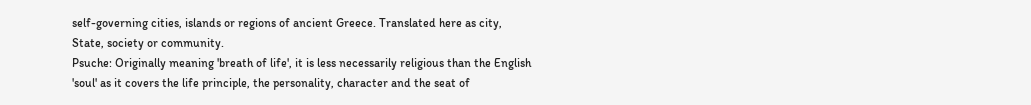self-governing cities, islands or regions of ancient Greece. Translated here as city, State, society or community.
Psuche: Originally meaning 'breath of life', it is less necessarily religious than the English 'soul' as it covers the life principle, the personality, character and the seat of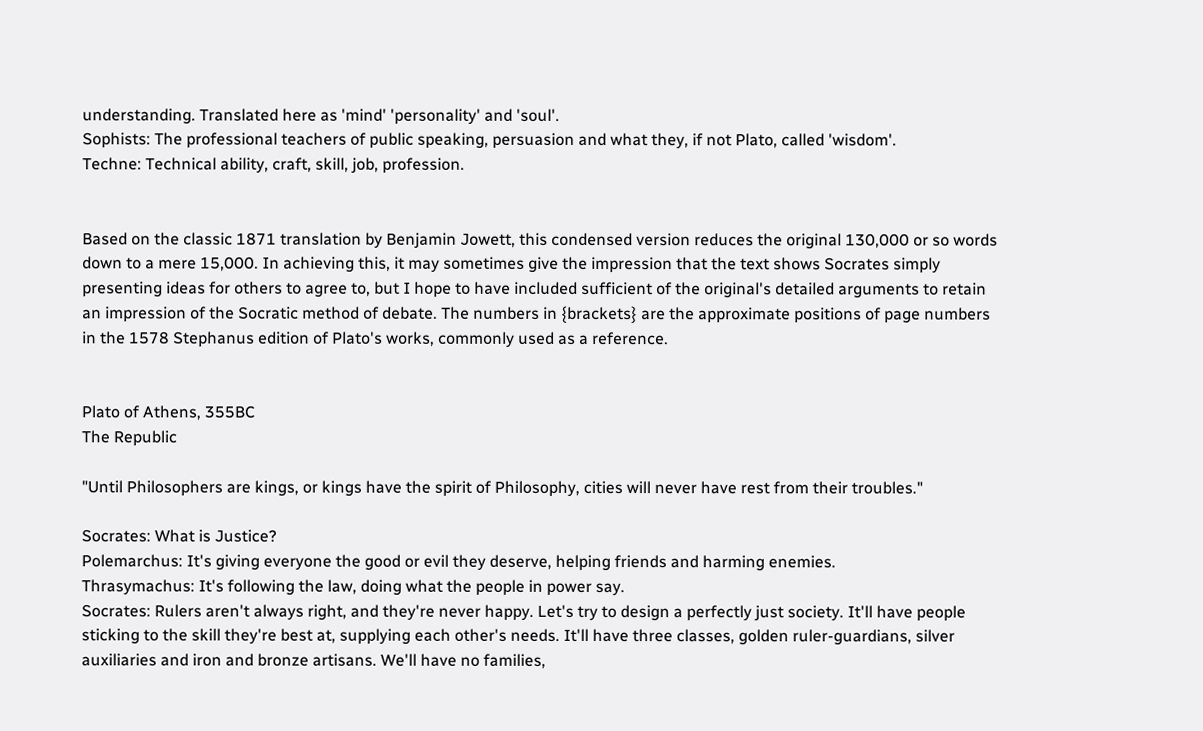understanding. Translated here as 'mind' 'personality' and 'soul'.
Sophists: The professional teachers of public speaking, persuasion and what they, if not Plato, called 'wisdom'.
Techne: Technical ability, craft, skill, job, profession.


Based on the classic 1871 translation by Benjamin Jowett, this condensed version reduces the original 130,000 or so words down to a mere 15,000. In achieving this, it may sometimes give the impression that the text shows Socrates simply presenting ideas for others to agree to, but I hope to have included sufficient of the original's detailed arguments to retain an impression of the Socratic method of debate. The numbers in {brackets} are the approximate positions of page numbers in the 1578 Stephanus edition of Plato's works, commonly used as a reference.


Plato of Athens, 355BC
The Republic

"Until Philosophers are kings, or kings have the spirit of Philosophy, cities will never have rest from their troubles."

Socrates: What is Justice?
Polemarchus: It's giving everyone the good or evil they deserve, helping friends and harming enemies.
Thrasymachus: It's following the law, doing what the people in power say.
Socrates: Rulers aren't always right, and they're never happy. Let's try to design a perfectly just society. It'll have people sticking to the skill they're best at, supplying each other's needs. It'll have three classes, golden ruler-guardians, silver auxiliaries and iron and bronze artisans. We'll have no families,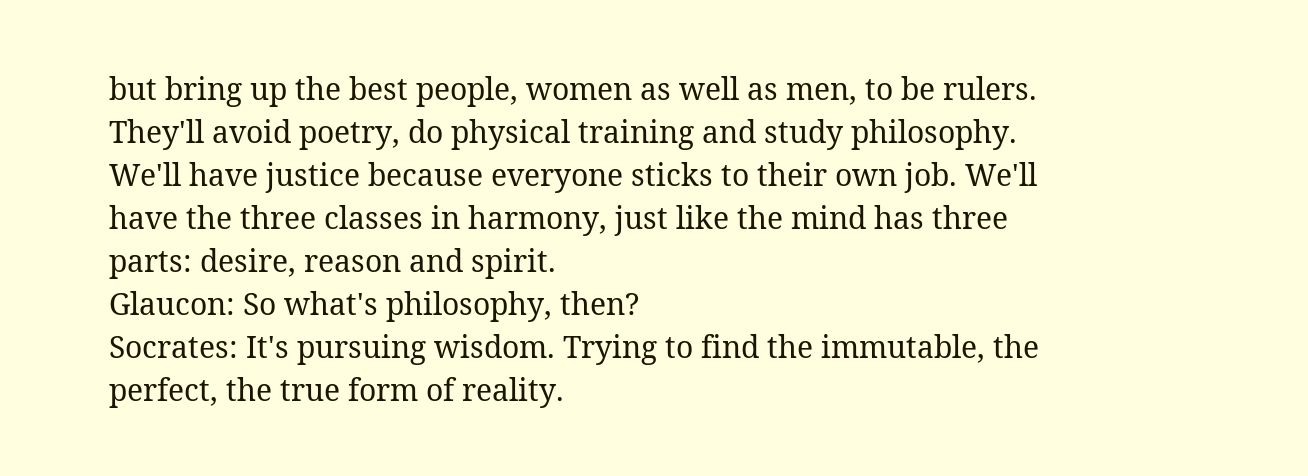but bring up the best people, women as well as men, to be rulers. They'll avoid poetry, do physical training and study philosophy. We'll have justice because everyone sticks to their own job. We'll have the three classes in harmony, just like the mind has three parts: desire, reason and spirit.
Glaucon: So what's philosophy, then?
Socrates: It's pursuing wisdom. Trying to find the immutable, the perfect, the true form of reality.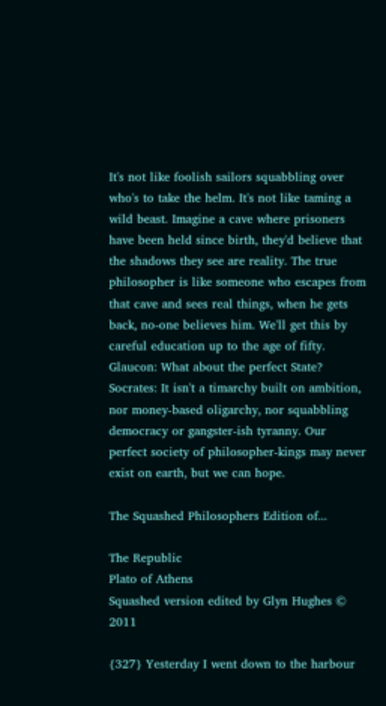It's not like foolish sailors squabbling over who's to take the helm. It's not like taming a wild beast. Imagine a cave where prisoners have been held since birth, they'd believe that the shadows they see are reality. The true philosopher is like someone who escapes from that cave and sees real things, when he gets back, no-one believes him. We'll get this by careful education up to the age of fifty.
Glaucon: What about the perfect State?
Socrates: It isn't a timarchy built on ambition, nor money-based oligarchy, nor squabbling democracy or gangster-ish tyranny. Our perfect society of philosopher-kings may never exist on earth, but we can hope.

The Squashed Philosophers Edition of...

The Republic
Plato of Athens
Squashed version edited by Glyn Hughes © 2011

{327} Yesterday I went down to the harbour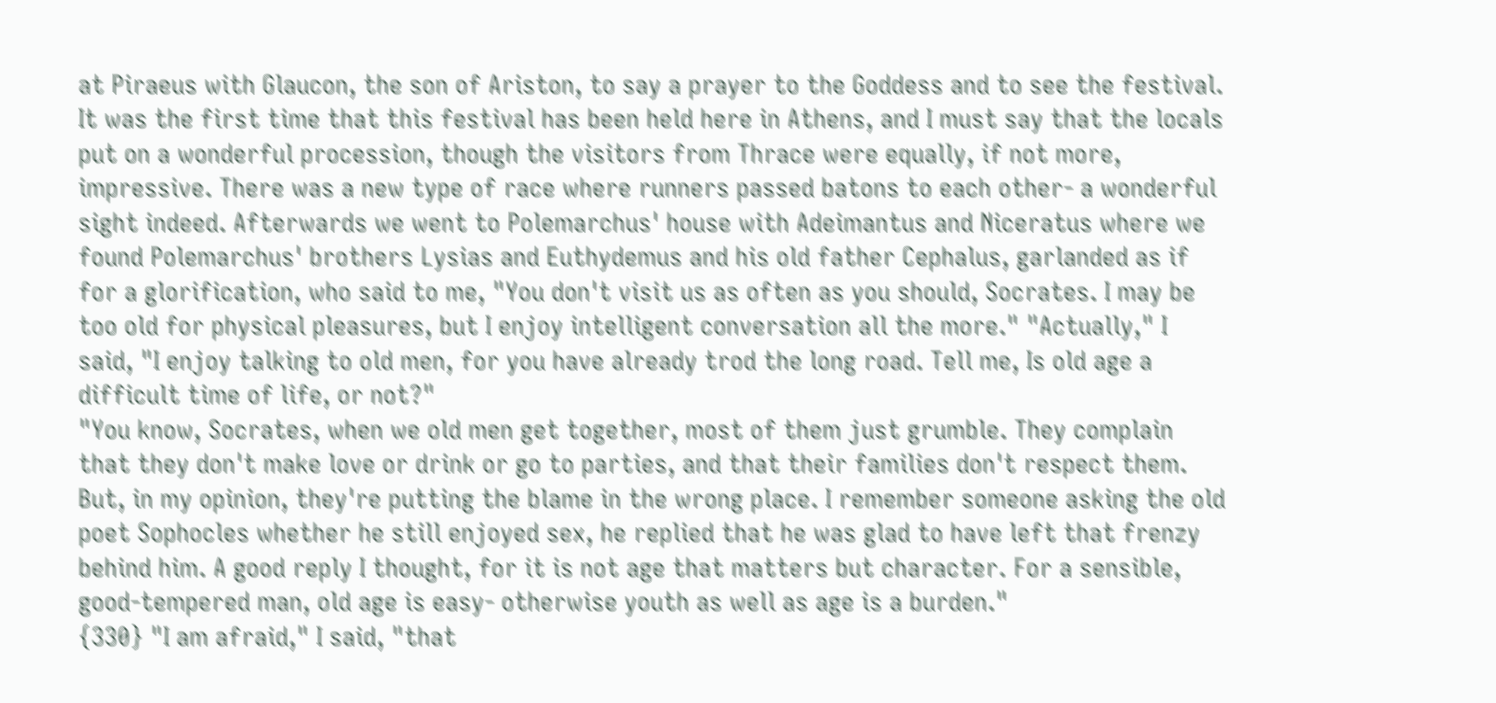at Piraeus with Glaucon, the son of Ariston, to say a prayer to the Goddess and to see the festival. It was the first time that this festival has been held here in Athens, and I must say that the locals put on a wonderful procession, though the visitors from Thrace were equally, if not more, impressive. There was a new type of race where runners passed batons to each other- a wonderful sight indeed. Afterwards we went to Polemarchus' house with Adeimantus and Niceratus where we found Polemarchus' brothers Lysias and Euthydemus and his old father Cephalus, garlanded as if for a glorification, who said to me, "You don't visit us as often as you should, Socrates. I may be too old for physical pleasures, but I enjoy intelligent conversation all the more." "Actually," I said, "I enjoy talking to old men, for you have already trod the long road. Tell me, Is old age a difficult time of life, or not?"
"You know, Socrates, when we old men get together, most of them just grumble. They complain that they don't make love or drink or go to parties, and that their families don't respect them. But, in my opinion, they're putting the blame in the wrong place. I remember someone asking the old poet Sophocles whether he still enjoyed sex, he replied that he was glad to have left that frenzy behind him. A good reply I thought, for it is not age that matters but character. For a sensible, good-tempered man, old age is easy- otherwise youth as well as age is a burden."
{330} "I am afraid," I said, "that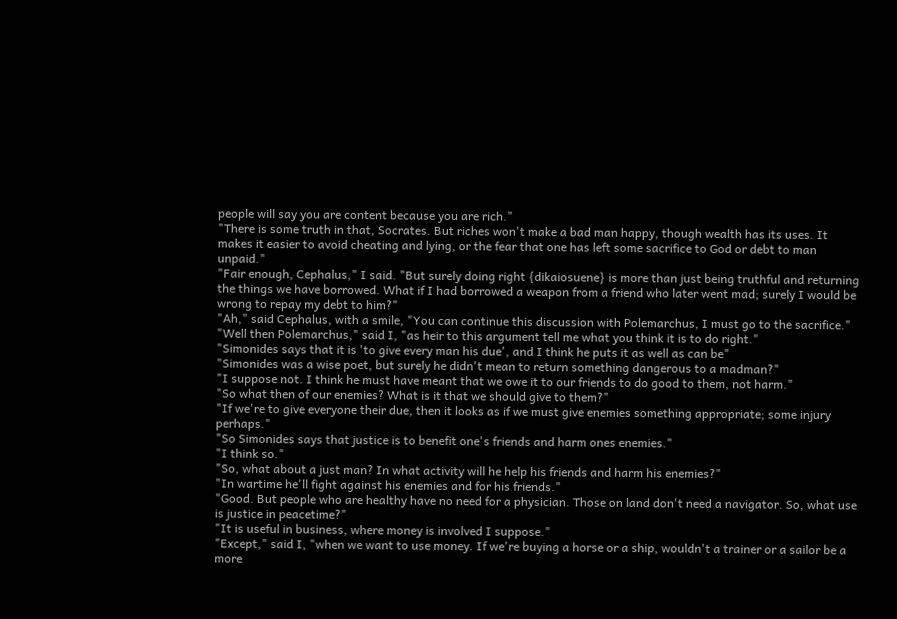people will say you are content because you are rich."
"There is some truth in that, Socrates. But riches won't make a bad man happy, though wealth has its uses. It makes it easier to avoid cheating and lying, or the fear that one has left some sacrifice to God or debt to man unpaid."
"Fair enough, Cephalus," I said. "But surely doing right {dikaiosuene} is more than just being truthful and returning the things we have borrowed. What if I had borrowed a weapon from a friend who later went mad; surely I would be wrong to repay my debt to him?"
"Ah," said Cephalus, with a smile, "You can continue this discussion with Polemarchus, I must go to the sacrifice."
"Well then Polemarchus," said I, "as heir to this argument tell me what you think it is to do right."
"Simonides says that it is 'to give every man his due', and I think he puts it as well as can be"
"Simonides was a wise poet, but surely he didn't mean to return something dangerous to a madman?"
"I suppose not. I think he must have meant that we owe it to our friends to do good to them, not harm."
"So what then of our enemies? What is it that we should give to them?"
"If we're to give everyone their due, then it looks as if we must give enemies something appropriate; some injury perhaps."
"So Simonides says that justice is to benefit one's friends and harm ones enemies."
"I think so."
"So, what about a just man? In what activity will he help his friends and harm his enemies?"
"In wartime he'll fight against his enemies and for his friends."
"Good. But people who are healthy have no need for a physician. Those on land don't need a navigator. So, what use is justice in peacetime?"
"It is useful in business, where money is involved I suppose."
"Except," said I, "when we want to use money. If we're buying a horse or a ship, wouldn't a trainer or a sailor be a more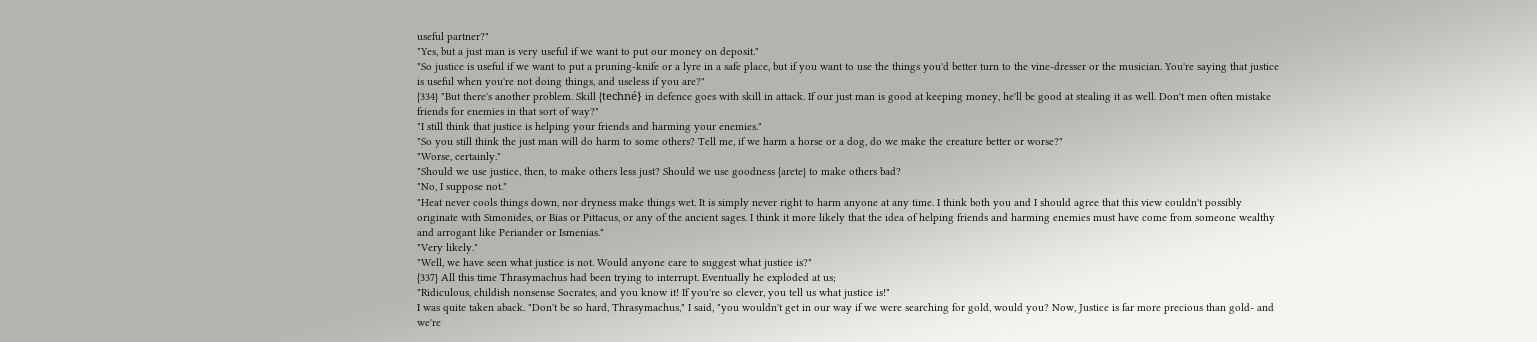useful partner?"
"Yes, but a just man is very useful if we want to put our money on deposit."
"So justice is useful if we want to put a pruning-knife or a lyre in a safe place, but if you want to use the things you'd better turn to the vine-dresser or the musician. You're saying that justice is useful when you're not doing things, and useless if you are?"
{334} "But there's another problem. Skill {techné} in defence goes with skill in attack. If our just man is good at keeping money, he'll be good at stealing it as well. Don't men often mistake friends for enemies in that sort of way?"
"I still think that justice is helping your friends and harming your enemies."
"So you still think the just man will do harm to some others? Tell me, if we harm a horse or a dog, do we make the creature better or worse?"
"Worse, certainly."
"Should we use justice, then, to make others less just? Should we use goodness {arete} to make others bad?
"No, I suppose not."
"Heat never cools things down, nor dryness make things wet. It is simply never right to harm anyone at any time. I think both you and I should agree that this view couldn't possibly originate with Simonides, or Bias or Pittacus, or any of the ancient sages. I think it more likely that the idea of helping friends and harming enemies must have come from someone wealthy and arrogant like Periander or Ismenias."
"Very likely."
"Well, we have seen what justice is not. Would anyone care to suggest what justice is?"
{337} All this time Thrasymachus had been trying to interrupt. Eventually he exploded at us;
"Ridiculous, childish nonsense Socrates, and you know it! If you're so clever, you tell us what justice is!"
I was quite taken aback. "Don't be so hard, Thrasymachus," I said, "you wouldn't get in our way if we were searching for gold, would you? Now, Justice is far more precious than gold- and we're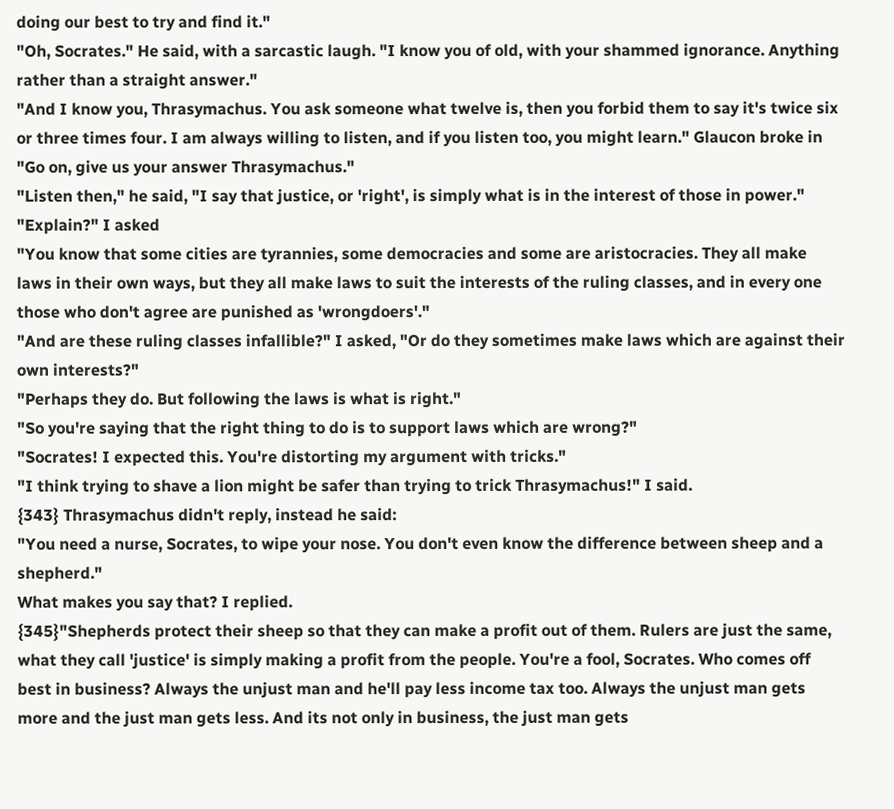doing our best to try and find it."
"Oh, Socrates." He said, with a sarcastic laugh. "I know you of old, with your shammed ignorance. Anything rather than a straight answer."
"And I know you, Thrasymachus. You ask someone what twelve is, then you forbid them to say it's twice six or three times four. I am always willing to listen, and if you listen too, you might learn." Glaucon broke in "Go on, give us your answer Thrasymachus."
"Listen then," he said, "I say that justice, or 'right', is simply what is in the interest of those in power."
"Explain?" I asked
"You know that some cities are tyrannies, some democracies and some are aristocracies. They all make laws in their own ways, but they all make laws to suit the interests of the ruling classes, and in every one those who don't agree are punished as 'wrongdoers'."
"And are these ruling classes infallible?" I asked, "Or do they sometimes make laws which are against their own interests?"
"Perhaps they do. But following the laws is what is right."
"So you're saying that the right thing to do is to support laws which are wrong?"
"Socrates! I expected this. You're distorting my argument with tricks."
"I think trying to shave a lion might be safer than trying to trick Thrasymachus!" I said.
{343} Thrasymachus didn't reply, instead he said:
"You need a nurse, Socrates, to wipe your nose. You don't even know the difference between sheep and a shepherd."
What makes you say that? I replied.
{345}"Shepherds protect their sheep so that they can make a profit out of them. Rulers are just the same, what they call 'justice' is simply making a profit from the people. You're a fool, Socrates. Who comes off best in business? Always the unjust man and he'll pay less income tax too. Always the unjust man gets more and the just man gets less. And its not only in business, the just man gets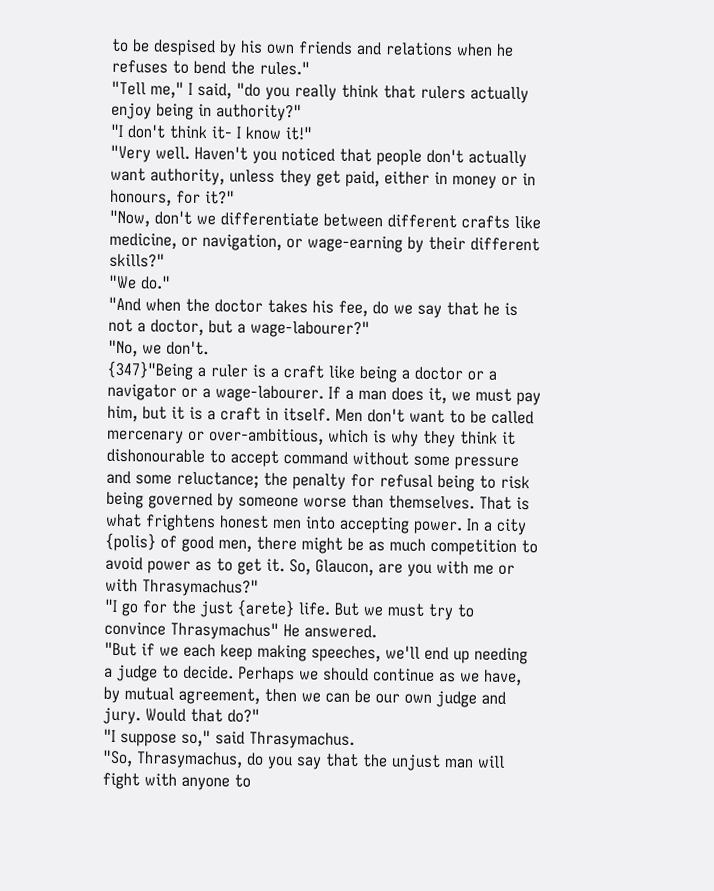to be despised by his own friends and relations when he refuses to bend the rules."
"Tell me," I said, "do you really think that rulers actually enjoy being in authority?"
"I don't think it- I know it!"
"Very well. Haven't you noticed that people don't actually want authority, unless they get paid, either in money or in honours, for it?"
"Now, don't we differentiate between different crafts like medicine, or navigation, or wage-earning by their different skills?"
"We do."
"And when the doctor takes his fee, do we say that he is not a doctor, but a wage-labourer?"
"No, we don't.
{347}"Being a ruler is a craft like being a doctor or a navigator or a wage-labourer. If a man does it, we must pay him, but it is a craft in itself. Men don't want to be called mercenary or over-ambitious, which is why they think it dishonourable to accept command without some pressure and some reluctance; the penalty for refusal being to risk being governed by someone worse than themselves. That is what frightens honest men into accepting power. In a city {polis} of good men, there might be as much competition to avoid power as to get it. So, Glaucon, are you with me or with Thrasymachus?"
"I go for the just {arete} life. But we must try to convince Thrasymachus" He answered.
"But if we each keep making speeches, we'll end up needing a judge to decide. Perhaps we should continue as we have, by mutual agreement, then we can be our own judge and jury. Would that do?"
"I suppose so," said Thrasymachus.
"So, Thrasymachus, do you say that the unjust man will fight with anyone to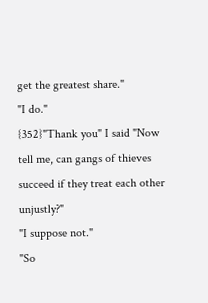get the greatest share."
"I do."
{352}"Thank you" I said "Now tell me, can gangs of thieves succeed if they treat each other unjustly?"
"I suppose not."
"So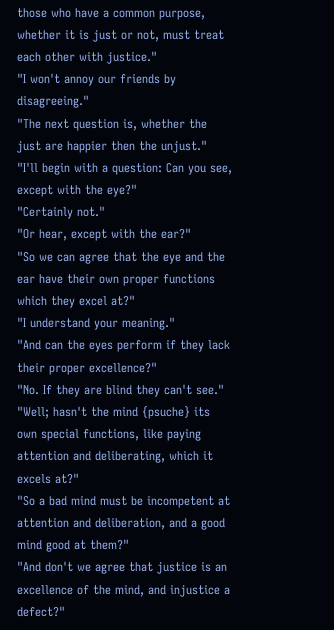those who have a common purpose, whether it is just or not, must treat each other with justice."
"I won't annoy our friends by disagreeing."
"The next question is, whether the just are happier then the unjust."
"I'll begin with a question: Can you see, except with the eye?"
"Certainly not."
"Or hear, except with the ear?"
"So we can agree that the eye and the ear have their own proper functions which they excel at?"
"I understand your meaning."
"And can the eyes perform if they lack their proper excellence?"
"No. If they are blind they can't see."
"Well; hasn't the mind {psuche} its own special functions, like paying attention and deliberating, which it excels at?"
"So a bad mind must be incompetent at attention and deliberation, and a good mind good at them?"
"And don't we agree that justice is an excellence of the mind, and injustice a defect?"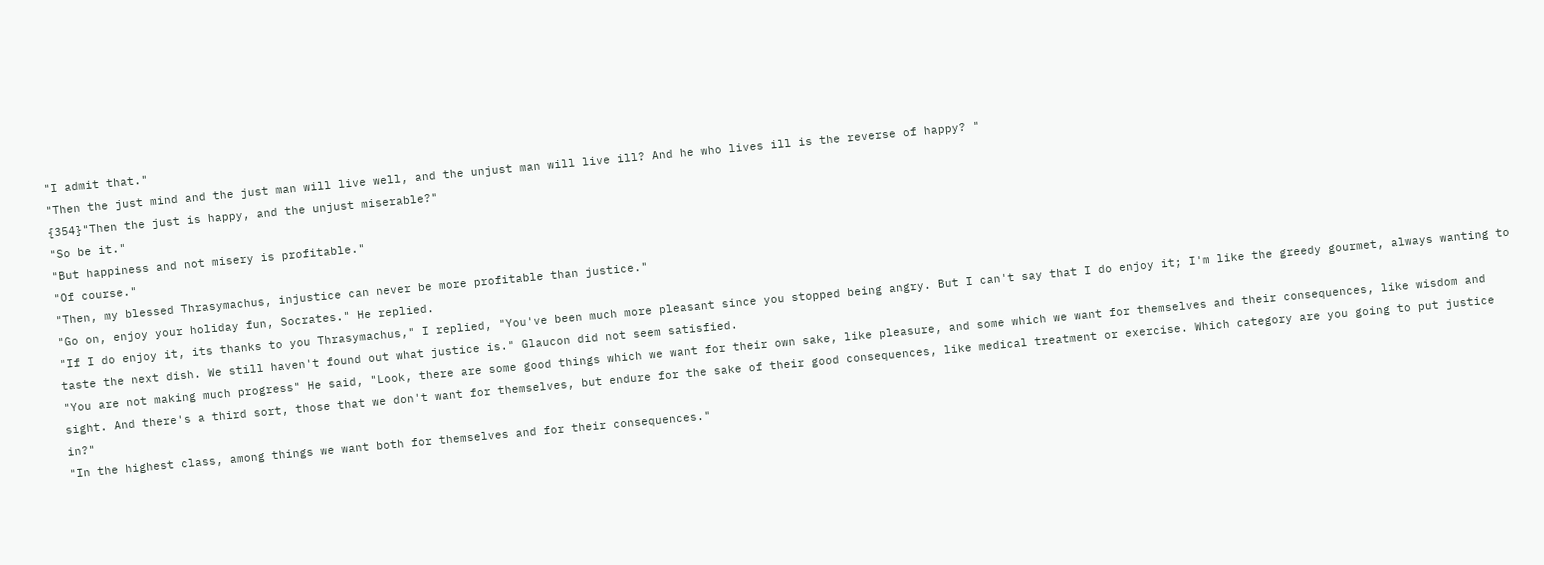"I admit that."
"Then the just mind and the just man will live well, and the unjust man will live ill? And he who lives ill is the reverse of happy? "
{354}"Then the just is happy, and the unjust miserable?"
"So be it."
"But happiness and not misery is profitable."
"Of course."
"Then, my blessed Thrasymachus, injustice can never be more profitable than justice."
"Go on, enjoy your holiday fun, Socrates." He replied.
"If I do enjoy it, its thanks to you Thrasymachus," I replied, "You've been much more pleasant since you stopped being angry. But I can't say that I do enjoy it; I'm like the greedy gourmet, always wanting to taste the next dish. We still haven't found out what justice is." Glaucon did not seem satisfied.
"You are not making much progress" He said, "Look, there are some good things which we want for their own sake, like pleasure, and some which we want for themselves and their consequences, like wisdom and sight. And there's a third sort, those that we don't want for themselves, but endure for the sake of their good consequences, like medical treatment or exercise. Which category are you going to put justice in?"
"In the highest class, among things we want both for themselves and for their consequences."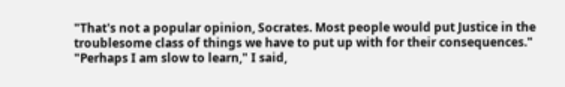"That's not a popular opinion, Socrates. Most people would put Justice in the troublesome class of things we have to put up with for their consequences."
"Perhaps I am slow to learn," I said,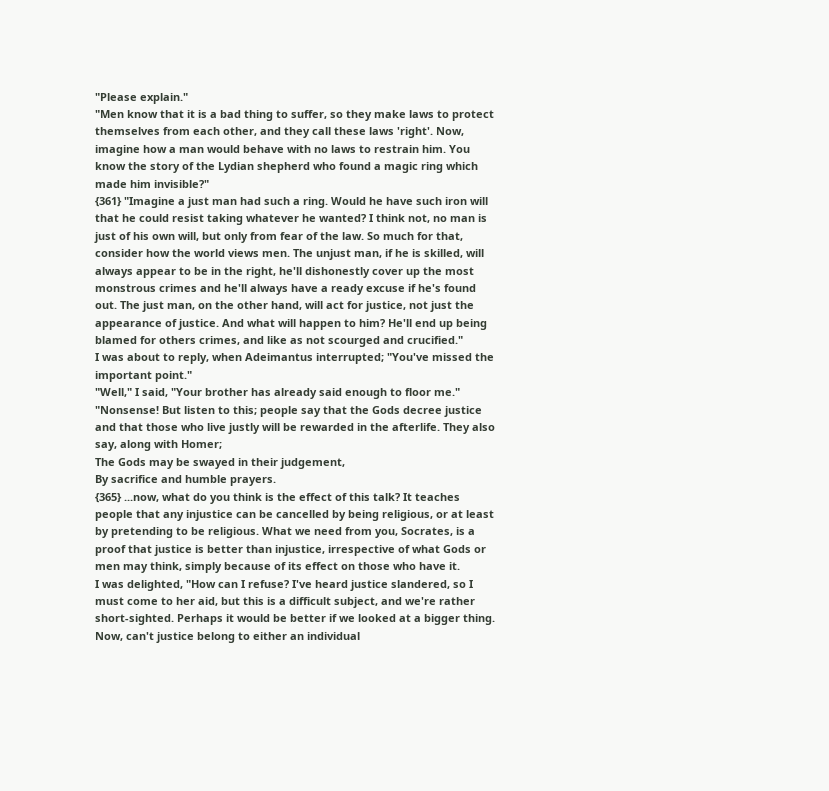"Please explain."
"Men know that it is a bad thing to suffer, so they make laws to protect themselves from each other, and they call these laws 'right'. Now, imagine how a man would behave with no laws to restrain him. You know the story of the Lydian shepherd who found a magic ring which made him invisible?"
{361} "Imagine a just man had such a ring. Would he have such iron will that he could resist taking whatever he wanted? I think not, no man is just of his own will, but only from fear of the law. So much for that, consider how the world views men. The unjust man, if he is skilled, will always appear to be in the right, he'll dishonestly cover up the most monstrous crimes and he'll always have a ready excuse if he's found out. The just man, on the other hand, will act for justice, not just the appearance of justice. And what will happen to him? He'll end up being blamed for others crimes, and like as not scourged and crucified."
I was about to reply, when Adeimantus interrupted; "You've missed the important point."
"Well," I said, "Your brother has already said enough to floor me."
"Nonsense! But listen to this; people say that the Gods decree justice and that those who live justly will be rewarded in the afterlife. They also say, along with Homer;
The Gods may be swayed in their judgement,
By sacrifice and humble prayers.
{365} ...now, what do you think is the effect of this talk? It teaches people that any injustice can be cancelled by being religious, or at least by pretending to be religious. What we need from you, Socrates, is a proof that justice is better than injustice, irrespective of what Gods or men may think, simply because of its effect on those who have it.
I was delighted, "How can I refuse? I've heard justice slandered, so I must come to her aid, but this is a difficult subject, and we're rather short-sighted. Perhaps it would be better if we looked at a bigger thing. Now, can't justice belong to either an individual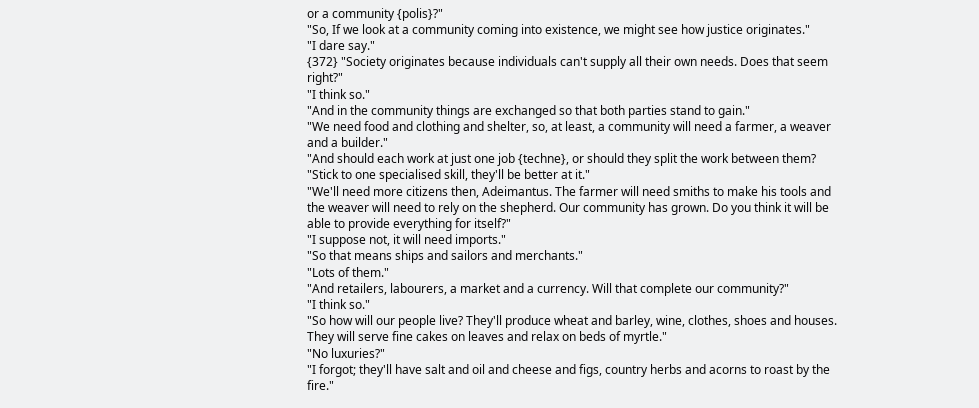or a community {polis}?"
"So, If we look at a community coming into existence, we might see how justice originates."
"I dare say."
{372} "Society originates because individuals can't supply all their own needs. Does that seem right?"
"I think so."
"And in the community things are exchanged so that both parties stand to gain."
"We need food and clothing and shelter, so, at least, a community will need a farmer, a weaver and a builder."
"And should each work at just one job {techne}, or should they split the work between them?
"Stick to one specialised skill, they'll be better at it."
"We'll need more citizens then, Adeimantus. The farmer will need smiths to make his tools and the weaver will need to rely on the shepherd. Our community has grown. Do you think it will be able to provide everything for itself?"
"I suppose not, it will need imports."
"So that means ships and sailors and merchants."
"Lots of them."
"And retailers, labourers, a market and a currency. Will that complete our community?"
"I think so."
"So how will our people live? They'll produce wheat and barley, wine, clothes, shoes and houses. They will serve fine cakes on leaves and relax on beds of myrtle."
"No luxuries?"
"I forgot; they'll have salt and oil and cheese and figs, country herbs and acorns to roast by the fire."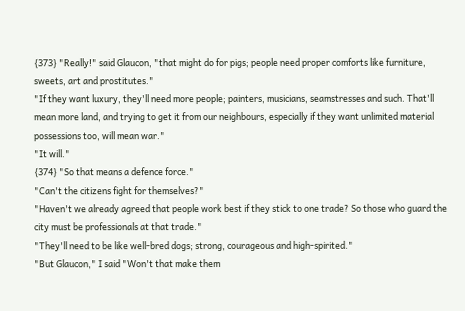{373} "Really!" said Glaucon, "that might do for pigs; people need proper comforts like furniture, sweets, art and prostitutes."
"If they want luxury, they'll need more people; painters, musicians, seamstresses and such. That'll mean more land, and trying to get it from our neighbours, especially if they want unlimited material possessions too, will mean war."
"It will."
{374} "So that means a defence force."
"Can't the citizens fight for themselves?"
"Haven't we already agreed that people work best if they stick to one trade? So those who guard the city must be professionals at that trade."
"They'll need to be like well-bred dogs; strong, courageous and high-spirited."
"But Glaucon," I said "Won't that make them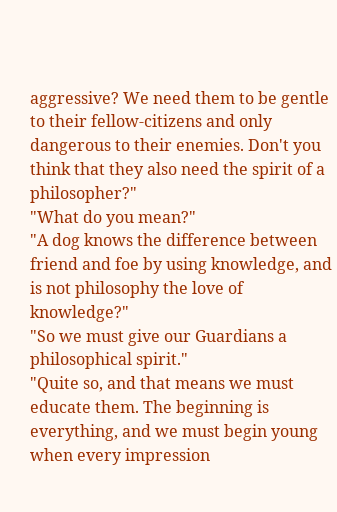aggressive? We need them to be gentle to their fellow-citizens and only dangerous to their enemies. Don't you think that they also need the spirit of a philosopher?"
"What do you mean?"
"A dog knows the difference between friend and foe by using knowledge, and is not philosophy the love of knowledge?"
"So we must give our Guardians a philosophical spirit."
"Quite so, and that means we must educate them. The beginning is everything, and we must begin young when every impression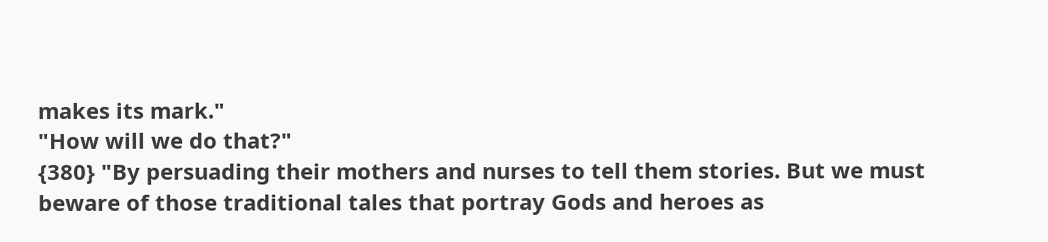makes its mark."
"How will we do that?"
{380} "By persuading their mothers and nurses to tell them stories. But we must beware of those traditional tales that portray Gods and heroes as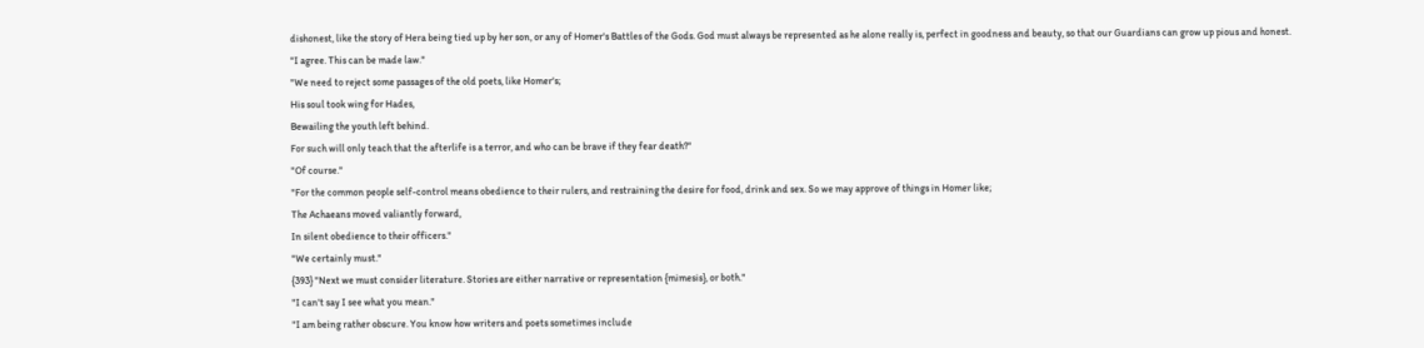dishonest, like the story of Hera being tied up by her son, or any of Homer's Battles of the Gods. God must always be represented as he alone really is, perfect in goodness and beauty, so that our Guardians can grow up pious and honest.
"I agree. This can be made law."
"We need to reject some passages of the old poets, like Homer's;
His soul took wing for Hades,
Bewailing the youth left behind.
For such will only teach that the afterlife is a terror, and who can be brave if they fear death?"
"Of course."
"For the common people self-control means obedience to their rulers, and restraining the desire for food, drink and sex. So we may approve of things in Homer like;
The Achaeans moved valiantly forward,
In silent obedience to their officers."
"We certainly must."
{393} "Next we must consider literature. Stories are either narrative or representation {mimesis}, or both."
"I can't say I see what you mean."
"I am being rather obscure. You know how writers and poets sometimes include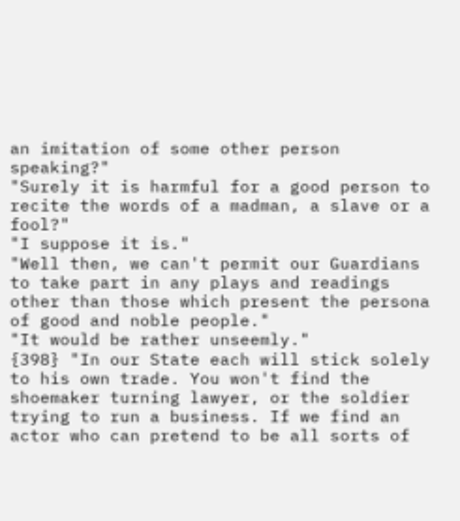an imitation of some other person speaking?"
"Surely it is harmful for a good person to recite the words of a madman, a slave or a fool?"
"I suppose it is."
"Well then, we can't permit our Guardians to take part in any plays and readings other than those which present the persona of good and noble people."
"It would be rather unseemly."
{398} "In our State each will stick solely to his own trade. You won't find the shoemaker turning lawyer, or the soldier trying to run a business. If we find an actor who can pretend to be all sorts of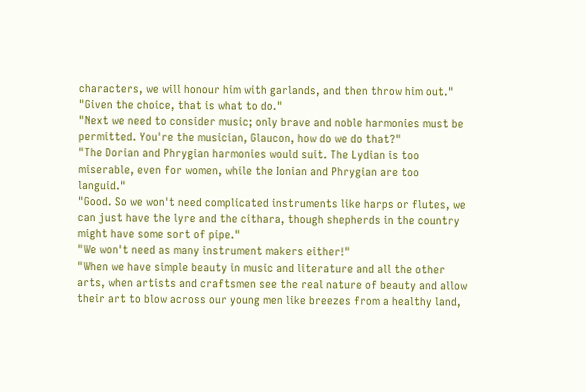characters, we will honour him with garlands, and then throw him out."
"Given the choice, that is what to do."
"Next we need to consider music; only brave and noble harmonies must be permitted. You're the musician, Glaucon, how do we do that?"
"The Dorian and Phrygian harmonies would suit. The Lydian is too miserable, even for women, while the Ionian and Phrygian are too languid."
"Good. So we won't need complicated instruments like harps or flutes, we can just have the lyre and the cithara, though shepherds in the country might have some sort of pipe."
"We won't need as many instrument makers either!"
"When we have simple beauty in music and literature and all the other arts, when artists and craftsmen see the real nature of beauty and allow their art to blow across our young men like breezes from a healthy land,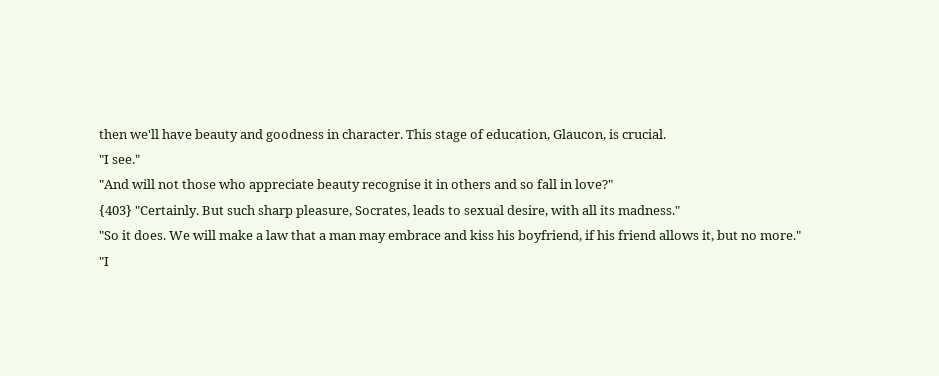then we'll have beauty and goodness in character. This stage of education, Glaucon, is crucial.
"I see."
"And will not those who appreciate beauty recognise it in others and so fall in love?"
{403} "Certainly. But such sharp pleasure, Socrates, leads to sexual desire, with all its madness."
"So it does. We will make a law that a man may embrace and kiss his boyfriend, if his friend allows it, but no more."
"I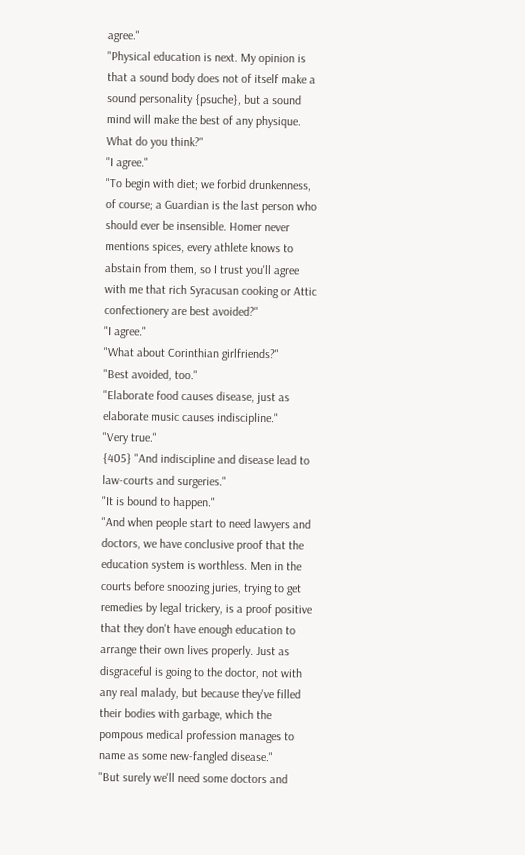agree."
"Physical education is next. My opinion is that a sound body does not of itself make a sound personality {psuche}, but a sound mind will make the best of any physique. What do you think?"
"I agree."
"To begin with diet; we forbid drunkenness, of course; a Guardian is the last person who should ever be insensible. Homer never mentions spices, every athlete knows to abstain from them, so I trust you'll agree with me that rich Syracusan cooking or Attic confectionery are best avoided?"
"I agree."
"What about Corinthian girlfriends?"
"Best avoided, too."
"Elaborate food causes disease, just as elaborate music causes indiscipline."
"Very true."
{405} "And indiscipline and disease lead to law-courts and surgeries."
"It is bound to happen."
"And when people start to need lawyers and doctors, we have conclusive proof that the education system is worthless. Men in the courts before snoozing juries, trying to get remedies by legal trickery, is a proof positive that they don't have enough education to arrange their own lives properly. Just as disgraceful is going to the doctor, not with any real malady, but because they've filled their bodies with garbage, which the pompous medical profession manages to name as some new-fangled disease."
"But surely we'll need some doctors and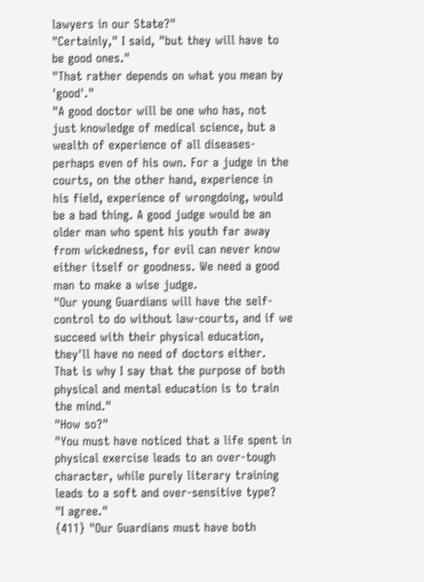lawyers in our State?"
"Certainly," I said, "but they will have to be good ones."
"That rather depends on what you mean by 'good'."
"A good doctor will be one who has, not just knowledge of medical science, but a wealth of experience of all diseases- perhaps even of his own. For a judge in the courts, on the other hand, experience in his field, experience of wrongdoing, would be a bad thing. A good judge would be an older man who spent his youth far away from wickedness, for evil can never know either itself or goodness. We need a good man to make a wise judge.
"Our young Guardians will have the self-control to do without law-courts, and if we succeed with their physical education, they'll have no need of doctors either. That is why I say that the purpose of both physical and mental education is to train the mind."
"How so?"
"You must have noticed that a life spent in physical exercise leads to an over-tough character, while purely literary training leads to a soft and over-sensitive type?
"I agree."
{411} "Our Guardians must have both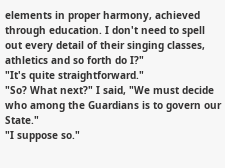elements in proper harmony, achieved through education. I don't need to spell out every detail of their singing classes, athletics and so forth do I?"
"It's quite straightforward."
"So? What next?" I said, "We must decide who among the Guardians is to govern our State."
"I suppose so."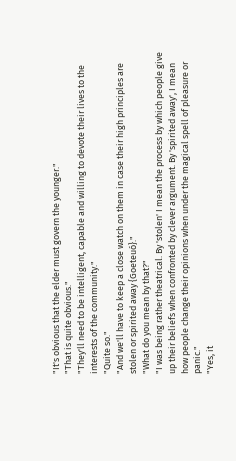"It's obvious that the elder must govern the younger."
"That is quite obvious."
"They'll need to be intelligent, capable and willing to devote their lives to the interests of the community."
"Quite so."
"And we'll have to keep a close watch on them in case their high principles are stolen or spirited away {Goeteuó}."
"What do you mean by that?"
"I was being rather theatrical. By 'stolen' I mean the process by which people give up their beliefs when confronted by clever argument. By 'spirited away', I mean how people change their opinions when under the magical spell of pleasure or panic."
"Yes, it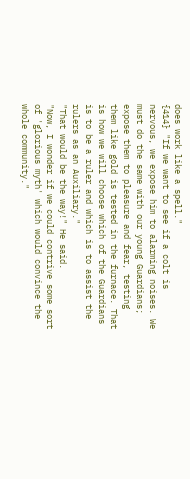does work like a spell."
{414} "If we want to see if a colt is nervous, we expose him to alarming noises. We must do the same with our young Guardians; expose them to pleasure and fear, testing them like gold is tested in the furnace. That is how we will choose which of the Guardians is to be a ruler and which is to assist the rulers as an Auxiliary."
"That would be the way!" He said.
"Now, I wonder if we could contrive some sort of 'glorious myth' which would convince the whole community."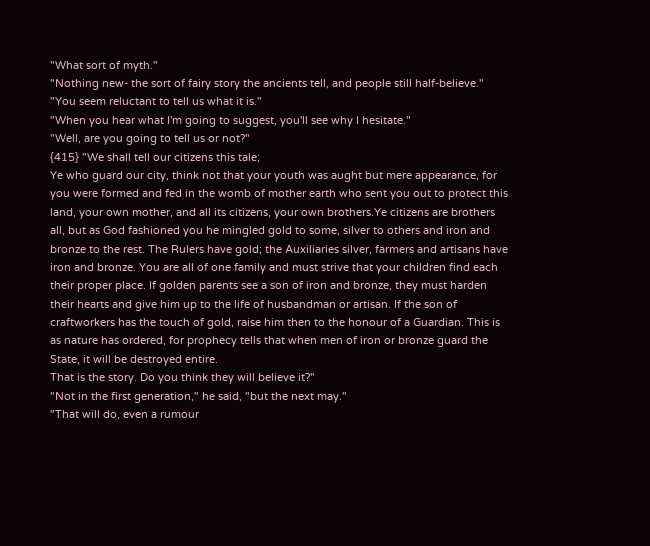"What sort of myth."
"Nothing new- the sort of fairy story the ancients tell, and people still half-believe."
"You seem reluctant to tell us what it is."
"When you hear what I'm going to suggest, you'll see why I hesitate."
"Well, are you going to tell us or not?"
{415} "We shall tell our citizens this tale;
Ye who guard our city, think not that your youth was aught but mere appearance, for you were formed and fed in the womb of mother earth who sent you out to protect this land, your own mother, and all its citizens, your own brothers.Ye citizens are brothers all, but as God fashioned you he mingled gold to some, silver to others and iron and bronze to the rest. The Rulers have gold; the Auxiliaries silver, farmers and artisans have iron and bronze. You are all of one family and must strive that your children find each their proper place. If golden parents see a son of iron and bronze, they must harden their hearts and give him up to the life of husbandman or artisan. If the son of craftworkers has the touch of gold, raise him then to the honour of a Guardian. This is as nature has ordered, for prophecy tells that when men of iron or bronze guard the State, it will be destroyed entire.
That is the story. Do you think they will believe it?"
"Not in the first generation," he said, "but the next may."
"That will do, even a rumour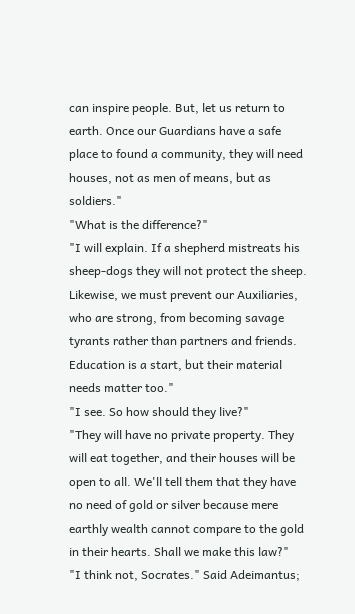can inspire people. But, let us return to earth. Once our Guardians have a safe place to found a community, they will need houses, not as men of means, but as soldiers."
"What is the difference?"
"I will explain. If a shepherd mistreats his sheep-dogs they will not protect the sheep. Likewise, we must prevent our Auxiliaries, who are strong, from becoming savage tyrants rather than partners and friends. Education is a start, but their material needs matter too."
"I see. So how should they live?"
"They will have no private property. They will eat together, and their houses will be open to all. We'll tell them that they have no need of gold or silver because mere earthly wealth cannot compare to the gold in their hearts. Shall we make this law?"
"I think not, Socrates." Said Adeimantus;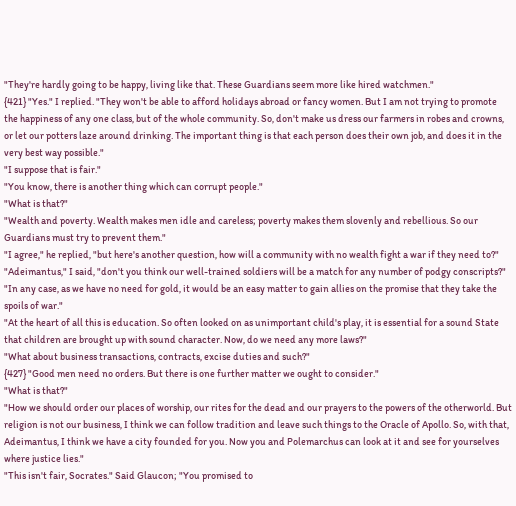"They're hardly going to be happy, living like that. These Guardians seem more like hired watchmen."
{421} "Yes." I replied. "They won't be able to afford holidays abroad or fancy women. But I am not trying to promote the happiness of any one class, but of the whole community. So, don't make us dress our farmers in robes and crowns, or let our potters laze around drinking. The important thing is that each person does their own job, and does it in the very best way possible."
"I suppose that is fair."
"You know, there is another thing which can corrupt people."
"What is that?"
"Wealth and poverty. Wealth makes men idle and careless; poverty makes them slovenly and rebellious. So our Guardians must try to prevent them."
"I agree," he replied, "but here's another question, how will a community with no wealth fight a war if they need to?"
"Adeimantus," I said, "don't you think our well-trained soldiers will be a match for any number of podgy conscripts?"
"In any case, as we have no need for gold, it would be an easy matter to gain allies on the promise that they take the spoils of war."
"At the heart of all this is education. So often looked on as unimportant child's play, it is essential for a sound State that children are brought up with sound character. Now, do we need any more laws?"
"What about business transactions, contracts, excise duties and such?"
{427} "Good men need no orders. But there is one further matter we ought to consider."
"What is that?"
"How we should order our places of worship, our rites for the dead and our prayers to the powers of the otherworld. But religion is not our business, I think we can follow tradition and leave such things to the Oracle of Apollo. So, with that, Adeimantus, I think we have a city founded for you. Now you and Polemarchus can look at it and see for yourselves where justice lies."
"This isn't fair, Socrates." Said Glaucon; "You promised to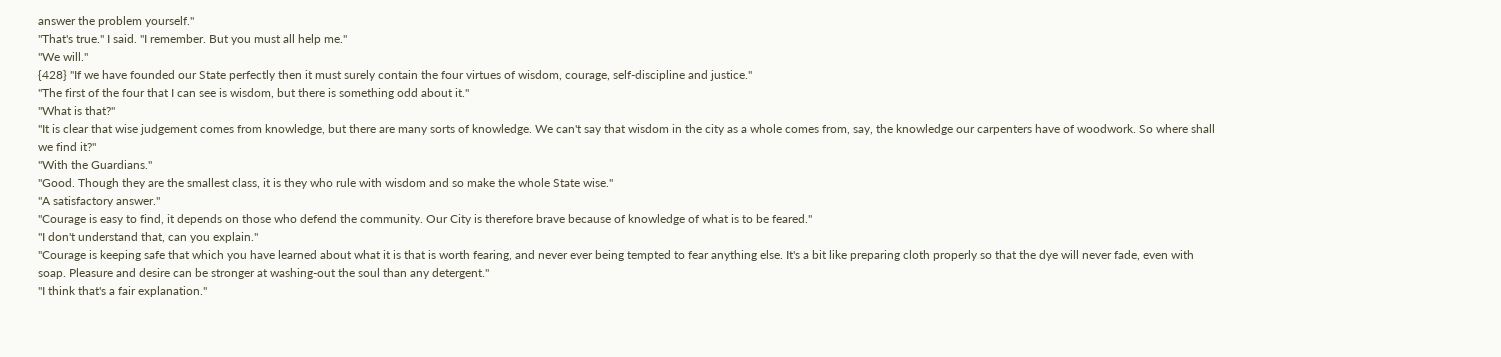answer the problem yourself."
"That's true." I said. "I remember. But you must all help me."
"We will."
{428} "If we have founded our State perfectly then it must surely contain the four virtues of wisdom, courage, self-discipline and justice."
"The first of the four that I can see is wisdom, but there is something odd about it."
"What is that?"
"It is clear that wise judgement comes from knowledge, but there are many sorts of knowledge. We can't say that wisdom in the city as a whole comes from, say, the knowledge our carpenters have of woodwork. So where shall we find it?"
"With the Guardians."
"Good. Though they are the smallest class, it is they who rule with wisdom and so make the whole State wise."
"A satisfactory answer."
"Courage is easy to find, it depends on those who defend the community. Our City is therefore brave because of knowledge of what is to be feared."
"I don't understand that, can you explain."
"Courage is keeping safe that which you have learned about what it is that is worth fearing, and never ever being tempted to fear anything else. It's a bit like preparing cloth properly so that the dye will never fade, even with soap. Pleasure and desire can be stronger at washing-out the soul than any detergent."
"I think that's a fair explanation."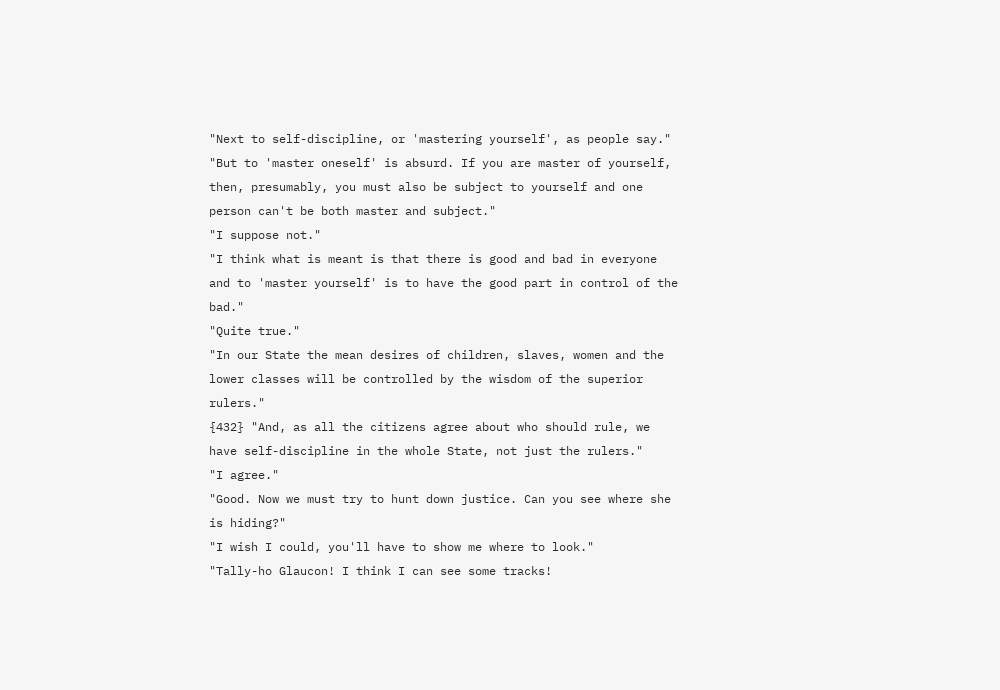"Next to self-discipline, or 'mastering yourself', as people say."
"But to 'master oneself' is absurd. If you are master of yourself, then, presumably, you must also be subject to yourself and one person can't be both master and subject."
"I suppose not."
"I think what is meant is that there is good and bad in everyone and to 'master yourself' is to have the good part in control of the bad."
"Quite true."
"In our State the mean desires of children, slaves, women and the lower classes will be controlled by the wisdom of the superior rulers."
{432} "And, as all the citizens agree about who should rule, we have self-discipline in the whole State, not just the rulers."
"I agree."
"Good. Now we must try to hunt down justice. Can you see where she is hiding?"
"I wish I could, you'll have to show me where to look."
"Tally-ho Glaucon! I think I can see some tracks!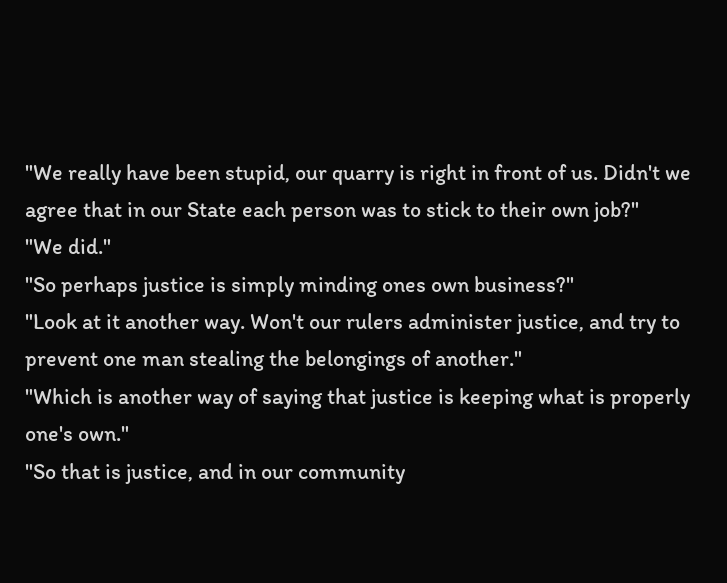"We really have been stupid, our quarry is right in front of us. Didn't we agree that in our State each person was to stick to their own job?"
"We did."
"So perhaps justice is simply minding ones own business?"
"Look at it another way. Won't our rulers administer justice, and try to prevent one man stealing the belongings of another."
"Which is another way of saying that justice is keeping what is properly one's own."
"So that is justice, and in our community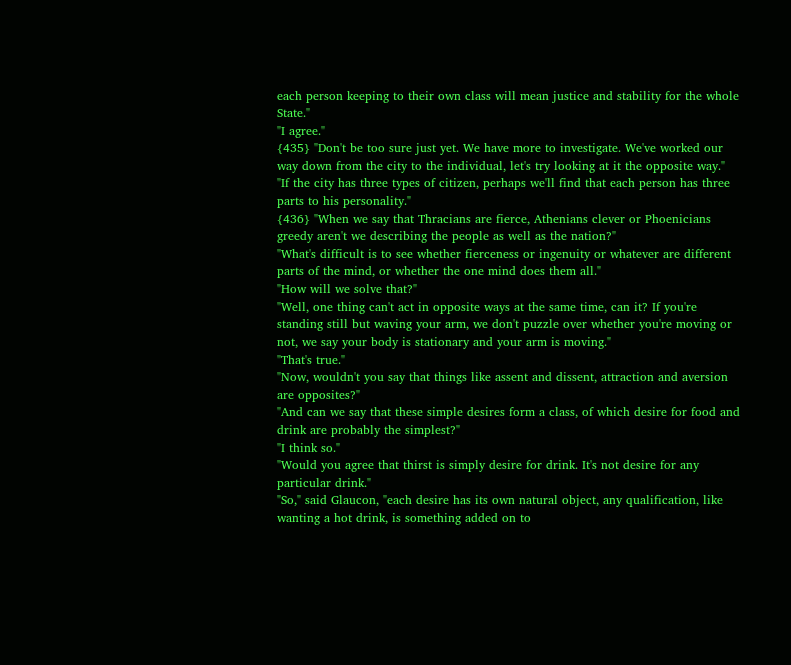each person keeping to their own class will mean justice and stability for the whole State."
"I agree."
{435} "Don't be too sure just yet. We have more to investigate. We've worked our way down from the city to the individual, let's try looking at it the opposite way."
"If the city has three types of citizen, perhaps we'll find that each person has three parts to his personality."
{436} "When we say that Thracians are fierce, Athenians clever or Phoenicians greedy aren't we describing the people as well as the nation?"
"What's difficult is to see whether fierceness or ingenuity or whatever are different parts of the mind, or whether the one mind does them all."
"How will we solve that?"
"Well, one thing can't act in opposite ways at the same time, can it? If you're standing still but waving your arm, we don't puzzle over whether you're moving or not, we say your body is stationary and your arm is moving."
"That's true."
"Now, wouldn't you say that things like assent and dissent, attraction and aversion are opposites?"
"And can we say that these simple desires form a class, of which desire for food and drink are probably the simplest?"
"I think so."
"Would you agree that thirst is simply desire for drink. It's not desire for any particular drink."
"So," said Glaucon, "each desire has its own natural object, any qualification, like wanting a hot drink, is something added on to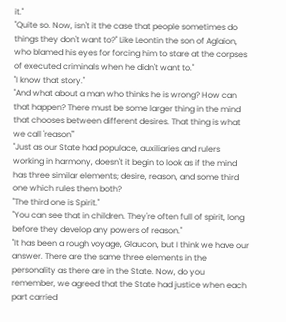it."
"Quite so. Now, isn't it the case that people sometimes do things they don't want to?" Like Leontin the son of Aglaion, who blamed his eyes for forcing him to stare at the corpses of executed criminals when he didn't want to."
"I know that story."
"And what about a man who thinks he is wrong? How can that happen? There must be some larger thing in the mind that chooses between different desires. That thing is what we call 'reason'"
"Just as our State had populace, auxiliaries and rulers working in harmony, doesn't it begin to look as if the mind has three similar elements; desire, reason, and some third one which rules them both?
"The third one is Spirit."
"You can see that in children. They're often full of spirit, long before they develop any powers of reason."
"It has been a rough voyage, Glaucon, but I think we have our answer. There are the same three elements in the personality as there are in the State. Now, do you remember, we agreed that the State had justice when each part carried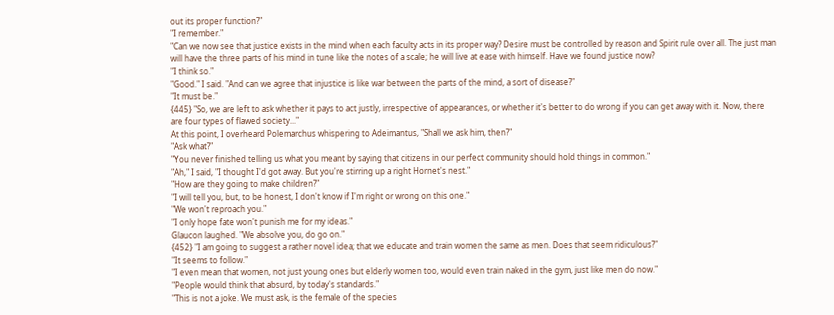out its proper function?"
"I remember."
"Can we now see that justice exists in the mind when each faculty acts in its proper way? Desire must be controlled by reason and Spirit rule over all. The just man will have the three parts of his mind in tune like the notes of a scale; he will live at ease with himself. Have we found justice now?
"I think so."
"Good." I said. "And can we agree that injustice is like war between the parts of the mind, a sort of disease?"
"It must be."
{445} "So, we are left to ask whether it pays to act justly, irrespective of appearances, or whether it's better to do wrong if you can get away with it. Now, there are four types of flawed society..."
At this point, I overheard Polemarchus whispering to Adeimantus, "Shall we ask him, then?"
"Ask what?"
"You never finished telling us what you meant by saying that citizens in our perfect community should hold things in common."
"Ah," I said, "I thought I'd got away. But you're stirring up a right Hornet's nest."
"How are they going to make children?"
"I will tell you, but, to be honest, I don't know if I'm right or wrong on this one."
"We won't reproach you."
"I only hope fate won't punish me for my ideas."
Glaucon laughed. "We absolve you, do go on."
{452} "I am going to suggest a rather novel idea; that we educate and train women the same as men. Does that seem ridiculous?"
"It seems to follow."
"I even mean that women, not just young ones but elderly women too, would even train naked in the gym, just like men do now."
"People would think that absurd, by today's standards."
"This is not a joke. We must ask, is the female of the species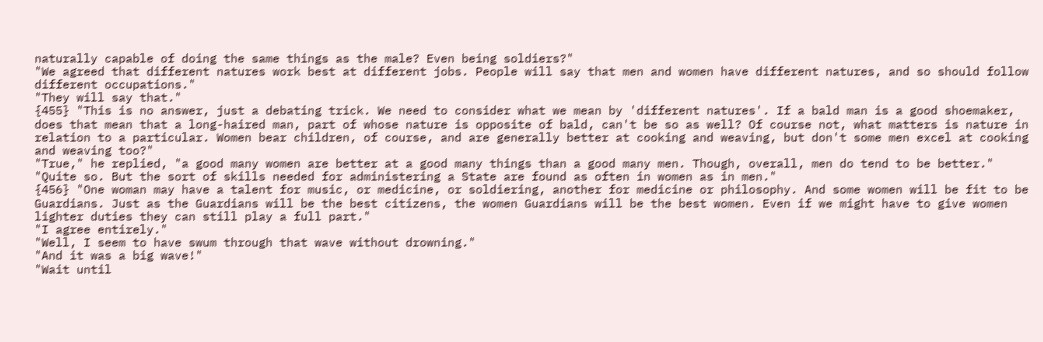naturally capable of doing the same things as the male? Even being soldiers?"
"We agreed that different natures work best at different jobs. People will say that men and women have different natures, and so should follow different occupations."
"They will say that."
{455} "This is no answer, just a debating trick. We need to consider what we mean by 'different natures'. If a bald man is a good shoemaker, does that mean that a long-haired man, part of whose nature is opposite of bald, can't be so as well? Of course not, what matters is nature in relation to a particular. Women bear children, of course, and are generally better at cooking and weaving, but don't some men excel at cooking and weaving too?"
"True," he replied, "a good many women are better at a good many things than a good many men. Though, overall, men do tend to be better."
"Quite so. But the sort of skills needed for administering a State are found as often in women as in men."
{456} "One woman may have a talent for music, or medicine, or soldiering, another for medicine or philosophy. And some women will be fit to be Guardians. Just as the Guardians will be the best citizens, the women Guardians will be the best women. Even if we might have to give women lighter duties they can still play a full part."
"I agree entirely."
"Well, I seem to have swum through that wave without drowning."
"And it was a big wave!"
"Wait until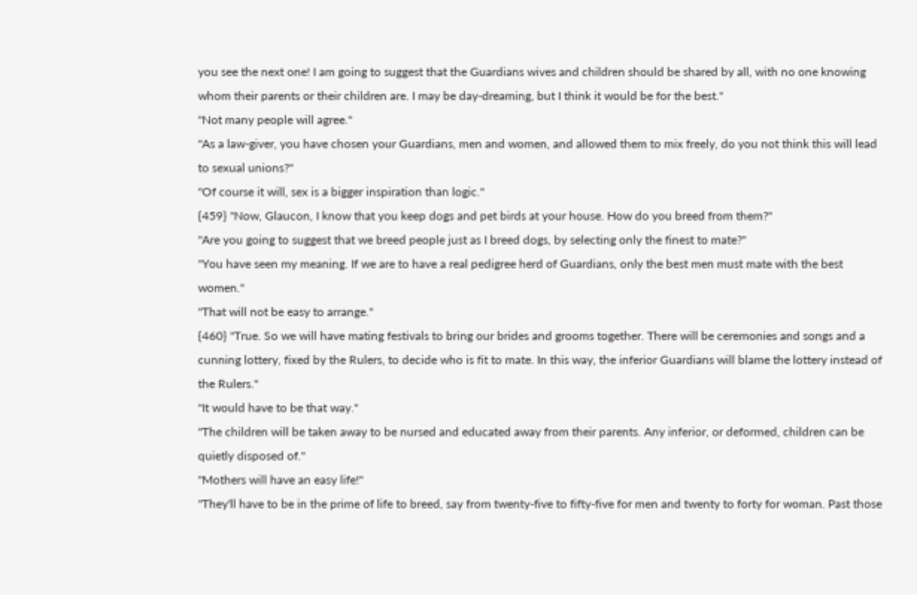you see the next one! I am going to suggest that the Guardians wives and children should be shared by all, with no one knowing whom their parents or their children are. I may be day-dreaming, but I think it would be for the best."
"Not many people will agree."
"As a law-giver, you have chosen your Guardians, men and women, and allowed them to mix freely, do you not think this will lead to sexual unions?"
"Of course it will, sex is a bigger inspiration than logic."
{459} "Now, Glaucon, I know that you keep dogs and pet birds at your house. How do you breed from them?"
"Are you going to suggest that we breed people just as I breed dogs, by selecting only the finest to mate?"
"You have seen my meaning. If we are to have a real pedigree herd of Guardians, only the best men must mate with the best women."
"That will not be easy to arrange."
{460} "True. So we will have mating festivals to bring our brides and grooms together. There will be ceremonies and songs and a cunning lottery, fixed by the Rulers, to decide who is fit to mate. In this way, the inferior Guardians will blame the lottery instead of the Rulers."
"It would have to be that way."
"The children will be taken away to be nursed and educated away from their parents. Any inferior, or deformed, children can be quietly disposed of."
"Mothers will have an easy life!"
"They'll have to be in the prime of life to breed, say from twenty-five to fifty-five for men and twenty to forty for woman. Past those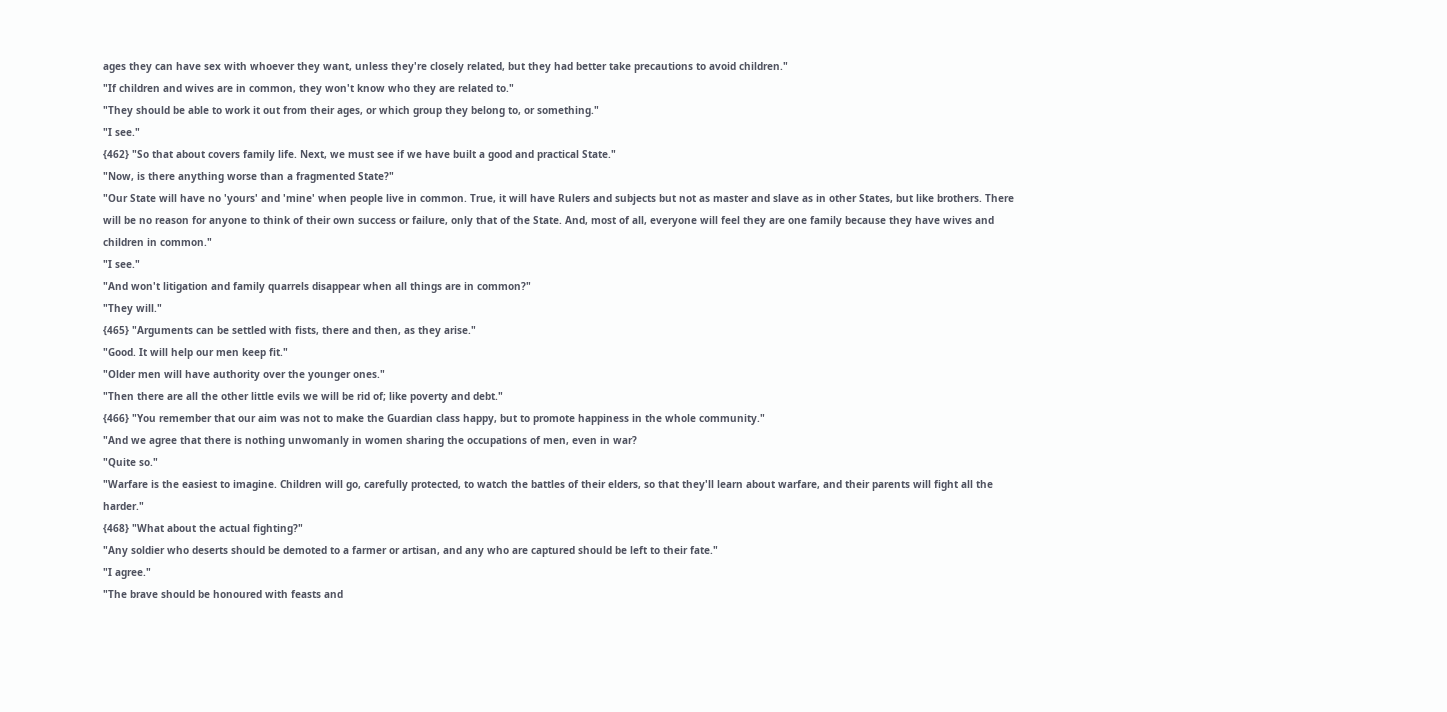ages they can have sex with whoever they want, unless they're closely related, but they had better take precautions to avoid children."
"If children and wives are in common, they won't know who they are related to."
"They should be able to work it out from their ages, or which group they belong to, or something."
"I see."
{462} "So that about covers family life. Next, we must see if we have built a good and practical State."
"Now, is there anything worse than a fragmented State?"
"Our State will have no 'yours' and 'mine' when people live in common. True, it will have Rulers and subjects but not as master and slave as in other States, but like brothers. There will be no reason for anyone to think of their own success or failure, only that of the State. And, most of all, everyone will feel they are one family because they have wives and children in common."
"I see."
"And won't litigation and family quarrels disappear when all things are in common?"
"They will."
{465} "Arguments can be settled with fists, there and then, as they arise."
"Good. It will help our men keep fit."
"Older men will have authority over the younger ones."
"Then there are all the other little evils we will be rid of; like poverty and debt."
{466} "You remember that our aim was not to make the Guardian class happy, but to promote happiness in the whole community."
"And we agree that there is nothing unwomanly in women sharing the occupations of men, even in war?
"Quite so."
"Warfare is the easiest to imagine. Children will go, carefully protected, to watch the battles of their elders, so that they'll learn about warfare, and their parents will fight all the harder."
{468} "What about the actual fighting?"
"Any soldier who deserts should be demoted to a farmer or artisan, and any who are captured should be left to their fate."
"I agree."
"The brave should be honoured with feasts and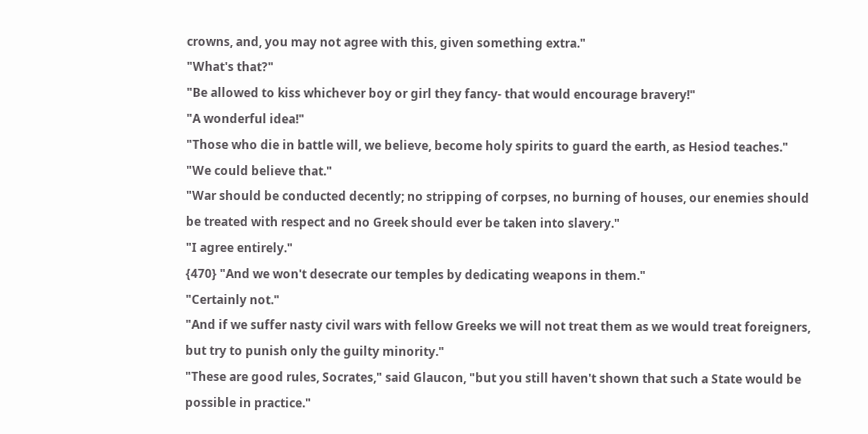crowns, and, you may not agree with this, given something extra."
"What's that?"
"Be allowed to kiss whichever boy or girl they fancy- that would encourage bravery!"
"A wonderful idea!"
"Those who die in battle will, we believe, become holy spirits to guard the earth, as Hesiod teaches."
"We could believe that."
"War should be conducted decently; no stripping of corpses, no burning of houses, our enemies should be treated with respect and no Greek should ever be taken into slavery."
"I agree entirely."
{470} "And we won't desecrate our temples by dedicating weapons in them."
"Certainly not."
"And if we suffer nasty civil wars with fellow Greeks we will not treat them as we would treat foreigners, but try to punish only the guilty minority."
"These are good rules, Socrates," said Glaucon, "but you still haven't shown that such a State would be possible in practice."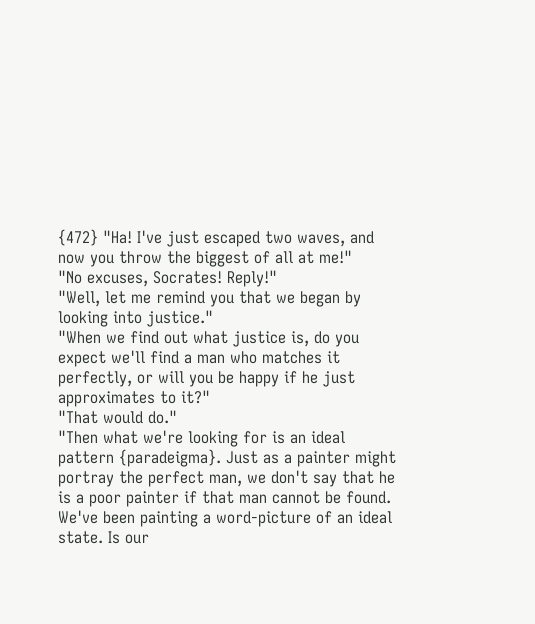{472} "Ha! I've just escaped two waves, and now you throw the biggest of all at me!"
"No excuses, Socrates! Reply!"
"Well, let me remind you that we began by looking into justice."
"When we find out what justice is, do you expect we'll find a man who matches it perfectly, or will you be happy if he just approximates to it?"
"That would do."
"Then what we're looking for is an ideal pattern {paradeigma}. Just as a painter might portray the perfect man, we don't say that he is a poor painter if that man cannot be found. We've been painting a word-picture of an ideal state. Is our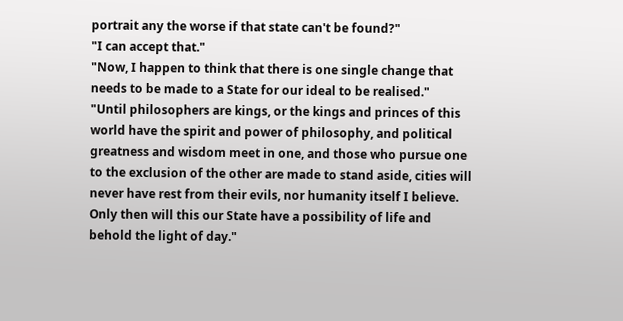portrait any the worse if that state can't be found?"
"I can accept that."
"Now, I happen to think that there is one single change that needs to be made to a State for our ideal to be realised."
"Until philosophers are kings, or the kings and princes of this world have the spirit and power of philosophy, and political greatness and wisdom meet in one, and those who pursue one to the exclusion of the other are made to stand aside, cities will never have rest from their evils, nor humanity itself I believe. Only then will this our State have a possibility of life and behold the light of day."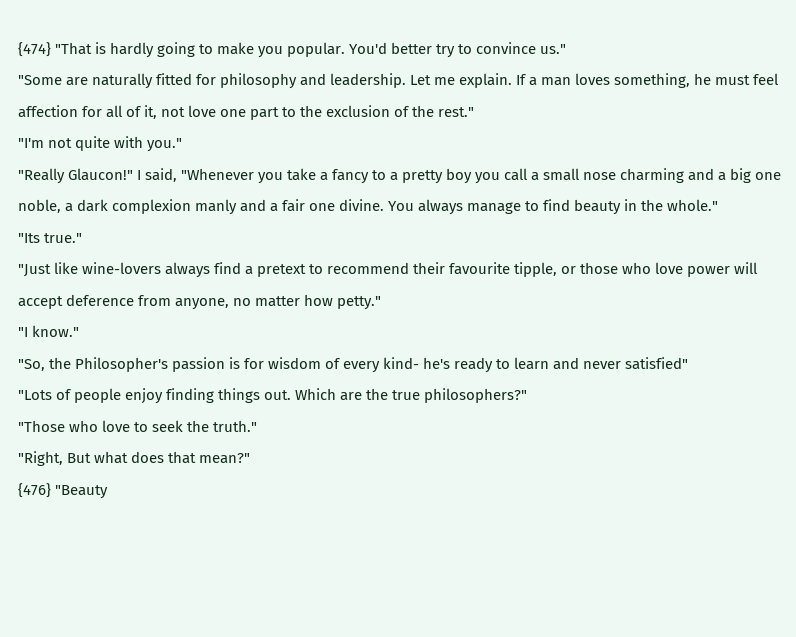{474} "That is hardly going to make you popular. You'd better try to convince us."
"Some are naturally fitted for philosophy and leadership. Let me explain. If a man loves something, he must feel affection for all of it, not love one part to the exclusion of the rest."
"I'm not quite with you."
"Really Glaucon!" I said, "Whenever you take a fancy to a pretty boy you call a small nose charming and a big one noble, a dark complexion manly and a fair one divine. You always manage to find beauty in the whole."
"Its true."
"Just like wine-lovers always find a pretext to recommend their favourite tipple, or those who love power will accept deference from anyone, no matter how petty."
"I know."
"So, the Philosopher's passion is for wisdom of every kind- he's ready to learn and never satisfied"
"Lots of people enjoy finding things out. Which are the true philosophers?"
"Those who love to seek the truth."
"Right, But what does that mean?"
{476} "Beauty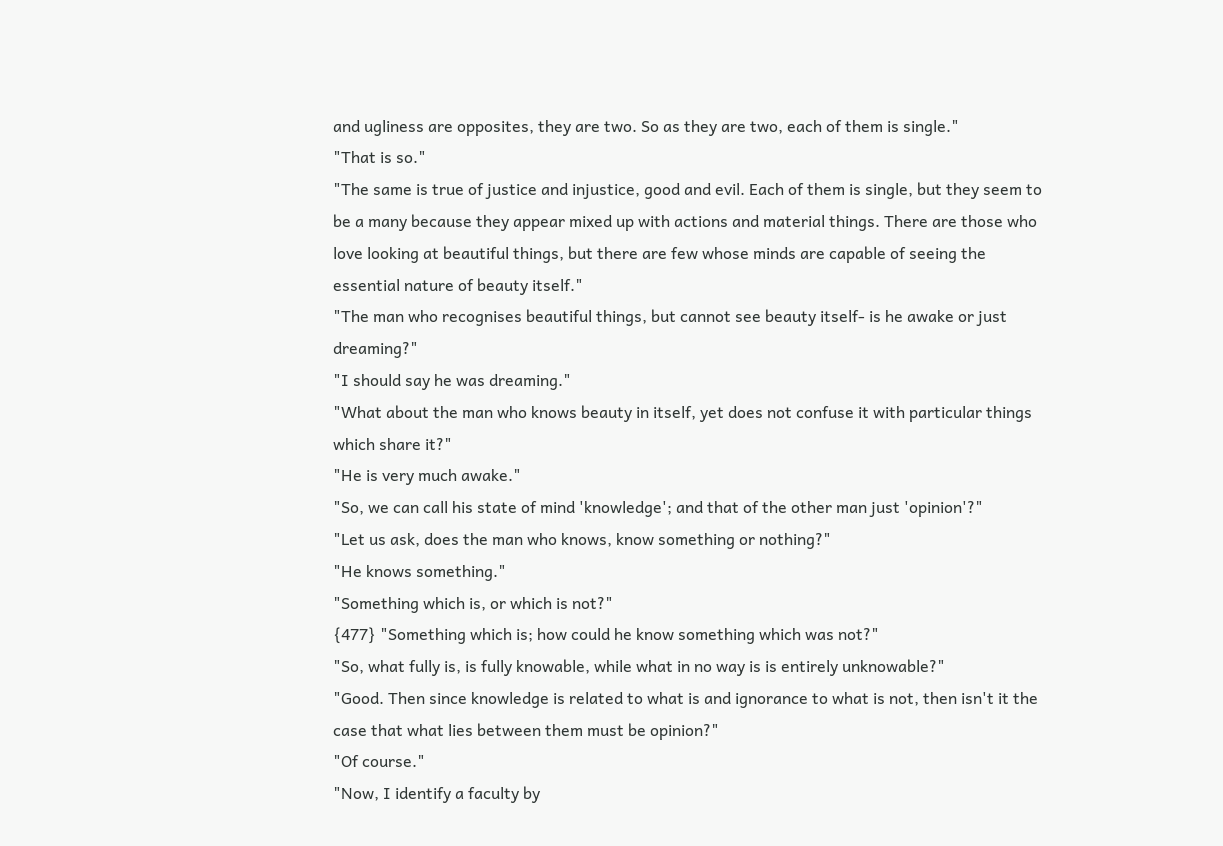and ugliness are opposites, they are two. So as they are two, each of them is single."
"That is so."
"The same is true of justice and injustice, good and evil. Each of them is single, but they seem to be a many because they appear mixed up with actions and material things. There are those who love looking at beautiful things, but there are few whose minds are capable of seeing the essential nature of beauty itself."
"The man who recognises beautiful things, but cannot see beauty itself- is he awake or just dreaming?"
"I should say he was dreaming."
"What about the man who knows beauty in itself, yet does not confuse it with particular things which share it?"
"He is very much awake."
"So, we can call his state of mind 'knowledge'; and that of the other man just 'opinion'?"
"Let us ask, does the man who knows, know something or nothing?"
"He knows something."
"Something which is, or which is not?"
{477} "Something which is; how could he know something which was not?"
"So, what fully is, is fully knowable, while what in no way is is entirely unknowable?"
"Good. Then since knowledge is related to what is and ignorance to what is not, then isn't it the case that what lies between them must be opinion?"
"Of course."
"Now, I identify a faculty by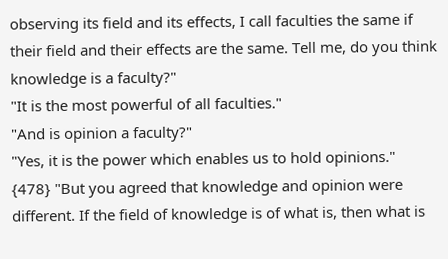observing its field and its effects, I call faculties the same if their field and their effects are the same. Tell me, do you think knowledge is a faculty?"
"It is the most powerful of all faculties."
"And is opinion a faculty?"
"Yes, it is the power which enables us to hold opinions."
{478} "But you agreed that knowledge and opinion were different. If the field of knowledge is of what is, then what is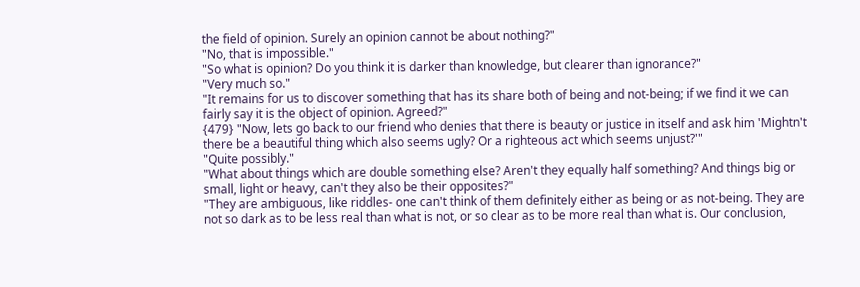the field of opinion. Surely an opinion cannot be about nothing?"
"No, that is impossible."
"So what is opinion? Do you think it is darker than knowledge, but clearer than ignorance?"
"Very much so."
"It remains for us to discover something that has its share both of being and not-being; if we find it we can fairly say it is the object of opinion. Agreed?"
{479} "Now, lets go back to our friend who denies that there is beauty or justice in itself and ask him 'Mightn't there be a beautiful thing which also seems ugly? Or a righteous act which seems unjust?'"
"Quite possibly."
"What about things which are double something else? Aren't they equally half something? And things big or small, light or heavy, can't they also be their opposites?"
"They are ambiguous, like riddles- one can't think of them definitely either as being or as not-being. They are not so dark as to be less real than what is not, or so clear as to be more real than what is. Our conclusion,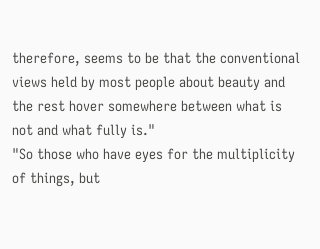therefore, seems to be that the conventional views held by most people about beauty and the rest hover somewhere between what is not and what fully is."
"So those who have eyes for the multiplicity of things, but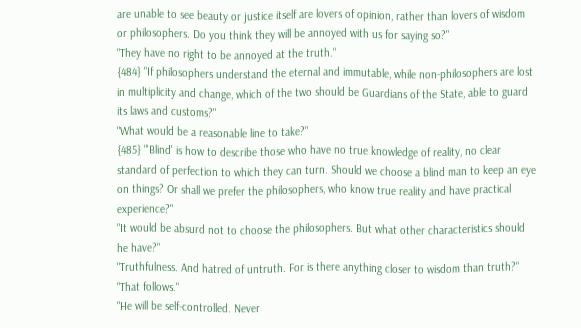are unable to see beauty or justice itself are lovers of opinion, rather than lovers of wisdom or philosophers. Do you think they will be annoyed with us for saying so?"
"They have no right to be annoyed at the truth."
{484} "If philosophers understand the eternal and immutable, while non-philosophers are lost in multiplicity and change, which of the two should be Guardians of the State, able to guard its laws and customs?"
"What would be a reasonable line to take?"
{485} "'Blind' is how to describe those who have no true knowledge of reality, no clear standard of perfection to which they can turn. Should we choose a blind man to keep an eye on things? Or shall we prefer the philosophers, who know true reality and have practical experience?"
"It would be absurd not to choose the philosophers. But what other characteristics should he have?"
"Truthfulness. And hatred of untruth. For is there anything closer to wisdom than truth?"
"That follows."
"He will be self-controlled. Never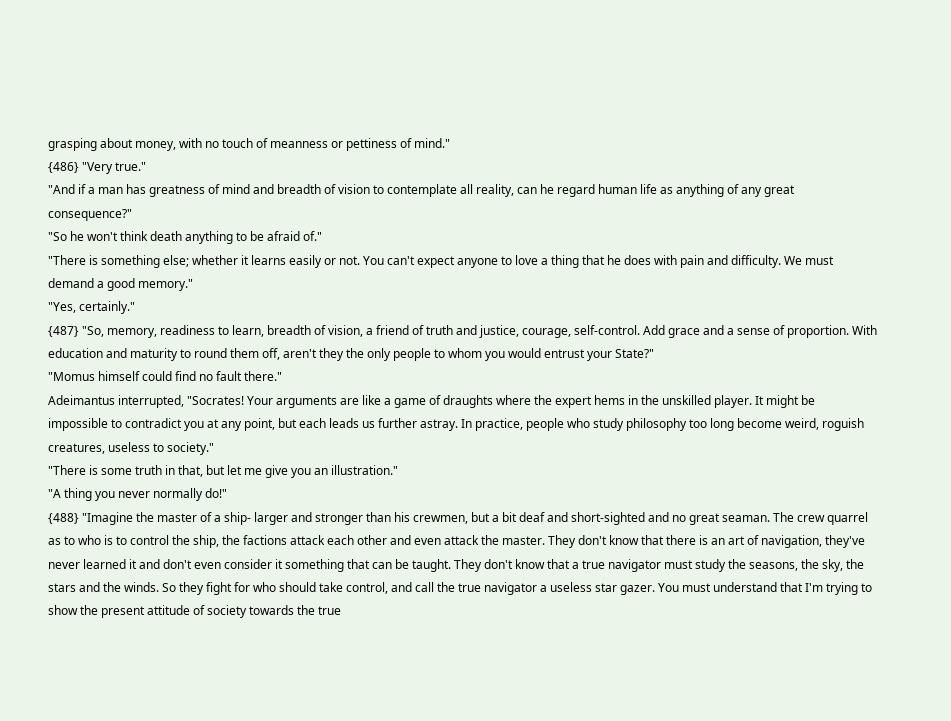grasping about money, with no touch of meanness or pettiness of mind."
{486} "Very true."
"And if a man has greatness of mind and breadth of vision to contemplate all reality, can he regard human life as anything of any great consequence?"
"So he won't think death anything to be afraid of."
"There is something else; whether it learns easily or not. You can't expect anyone to love a thing that he does with pain and difficulty. We must demand a good memory."
"Yes, certainly."
{487} "So, memory, readiness to learn, breadth of vision, a friend of truth and justice, courage, self-control. Add grace and a sense of proportion. With education and maturity to round them off, aren't they the only people to whom you would entrust your State?"
"Momus himself could find no fault there."
Adeimantus interrupted, "Socrates! Your arguments are like a game of draughts where the expert hems in the unskilled player. It might be impossible to contradict you at any point, but each leads us further astray. In practice, people who study philosophy too long become weird, roguish creatures, useless to society."
"There is some truth in that, but let me give you an illustration."
"A thing you never normally do!"
{488} "Imagine the master of a ship- larger and stronger than his crewmen, but a bit deaf and short-sighted and no great seaman. The crew quarrel as to who is to control the ship, the factions attack each other and even attack the master. They don't know that there is an art of navigation, they've never learned it and don't even consider it something that can be taught. They don't know that a true navigator must study the seasons, the sky, the stars and the winds. So they fight for who should take control, and call the true navigator a useless star gazer. You must understand that I'm trying to show the present attitude of society towards the true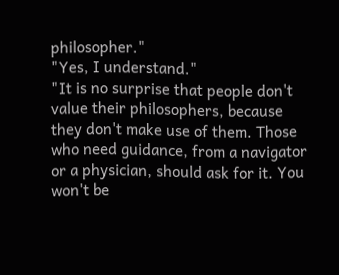philosopher."
"Yes, I understand."
"It is no surprise that people don't value their philosophers, because they don't make use of them. Those who need guidance, from a navigator or a physician, should ask for it. You won't be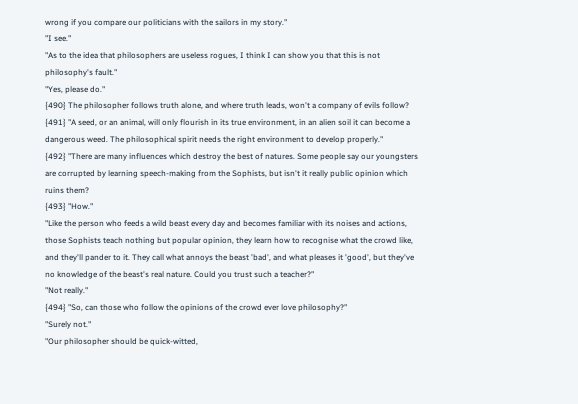wrong if you compare our politicians with the sailors in my story."
"I see."
"As to the idea that philosophers are useless rogues, I think I can show you that this is not philosophy's fault."
"Yes, please do."
{490} The philosopher follows truth alone, and where truth leads, won't a company of evils follow?
{491} "A seed, or an animal, will only flourish in its true environment, in an alien soil it can become a dangerous weed. The philosophical spirit needs the right environment to develop properly."
{492} "There are many influences which destroy the best of natures. Some people say our youngsters are corrupted by learning speech-making from the Sophists, but isn't it really public opinion which ruins them?
{493} "How."
"Like the person who feeds a wild beast every day and becomes familiar with its noises and actions, those Sophists teach nothing but popular opinion, they learn how to recognise what the crowd like, and they'll pander to it. They call what annoys the beast 'bad', and what pleases it 'good', but they've no knowledge of the beast's real nature. Could you trust such a teacher?"
"Not really."
{494} "So, can those who follow the opinions of the crowd ever love philosophy?"
"Surely not."
"Our philosopher should be quick-witted,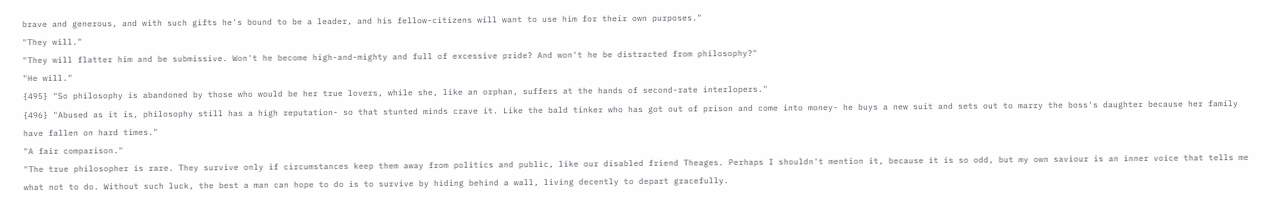brave and generous, and with such gifts he's bound to be a leader, and his fellow-citizens will want to use him for their own purposes."
"They will."
"They will flatter him and be submissive. Won't he become high-and-mighty and full of excessive pride? And won't he be distracted from philosophy?"
"He will."
{495} "So philosophy is abandoned by those who would be her true lovers, while she, like an orphan, suffers at the hands of second-rate interlopers."
{496} "Abused as it is, philosophy still has a high reputation- so that stunted minds crave it. Like the bald tinker who has got out of prison and come into money- he buys a new suit and sets out to marry the boss's daughter because her family have fallen on hard times."
"A fair comparison."
"The true philosopher is rare. They survive only if circumstances keep them away from politics and public, like our disabled friend Theages. Perhaps I shouldn't mention it, because it is so odd, but my own saviour is an inner voice that tells me what not to do. Without such luck, the best a man can hope to do is to survive by hiding behind a wall, living decently to depart gracefully.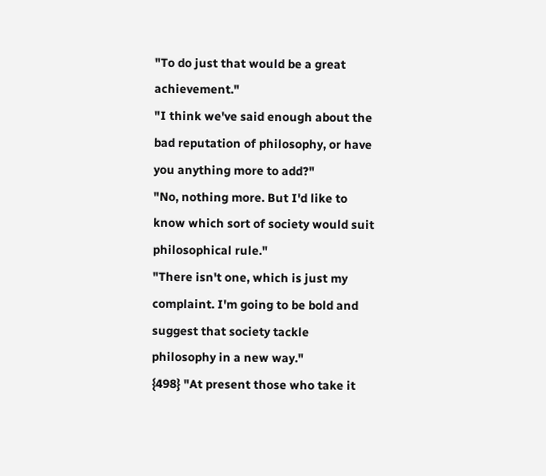"To do just that would be a great achievement."
"I think we've said enough about the bad reputation of philosophy, or have you anything more to add?"
"No, nothing more. But I'd like to know which sort of society would suit philosophical rule."
"There isn't one, which is just my complaint. I'm going to be bold and suggest that society tackle philosophy in a new way."
{498} "At present those who take it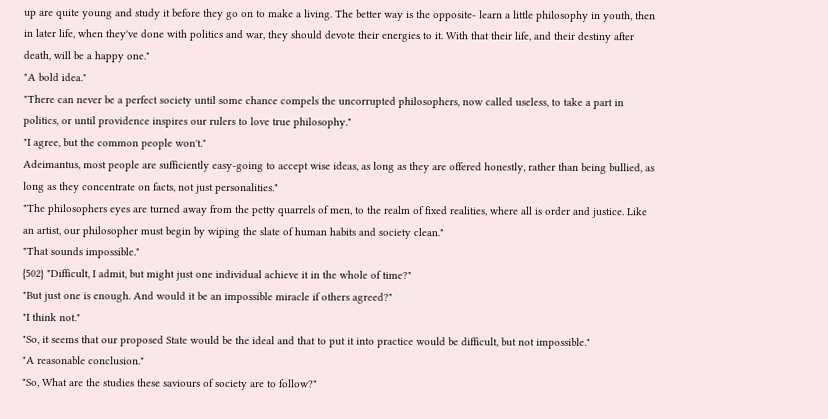up are quite young and study it before they go on to make a living. The better way is the opposite- learn a little philosophy in youth, then in later life, when they've done with politics and war, they should devote their energies to it. With that their life, and their destiny after death, will be a happy one."
"A bold idea."
"There can never be a perfect society until some chance compels the uncorrupted philosophers, now called useless, to take a part in politics, or until providence inspires our rulers to love true philosophy."
"I agree, but the common people won't."
Adeimantus, most people are sufficiently easy-going to accept wise ideas, as long as they are offered honestly, rather than being bullied, as long as they concentrate on facts, not just personalities."
"The philosophers eyes are turned away from the petty quarrels of men, to the realm of fixed realities, where all is order and justice. Like an artist, our philosopher must begin by wiping the slate of human habits and society clean."
"That sounds impossible."
{502} "Difficult, I admit, but might just one individual achieve it in the whole of time?"
"But just one is enough. And would it be an impossible miracle if others agreed?"
"I think not."
"So, it seems that our proposed State would be the ideal and that to put it into practice would be difficult, but not impossible."
"A reasonable conclusion."
"So, What are the studies these saviours of society are to follow?"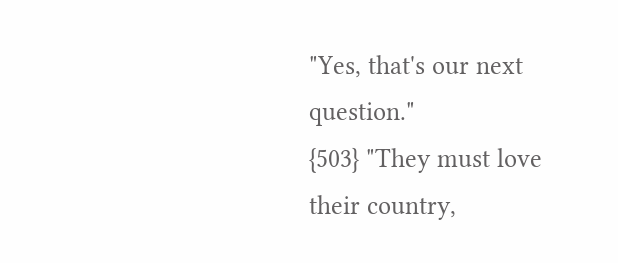"Yes, that's our next question."
{503} "They must love their country,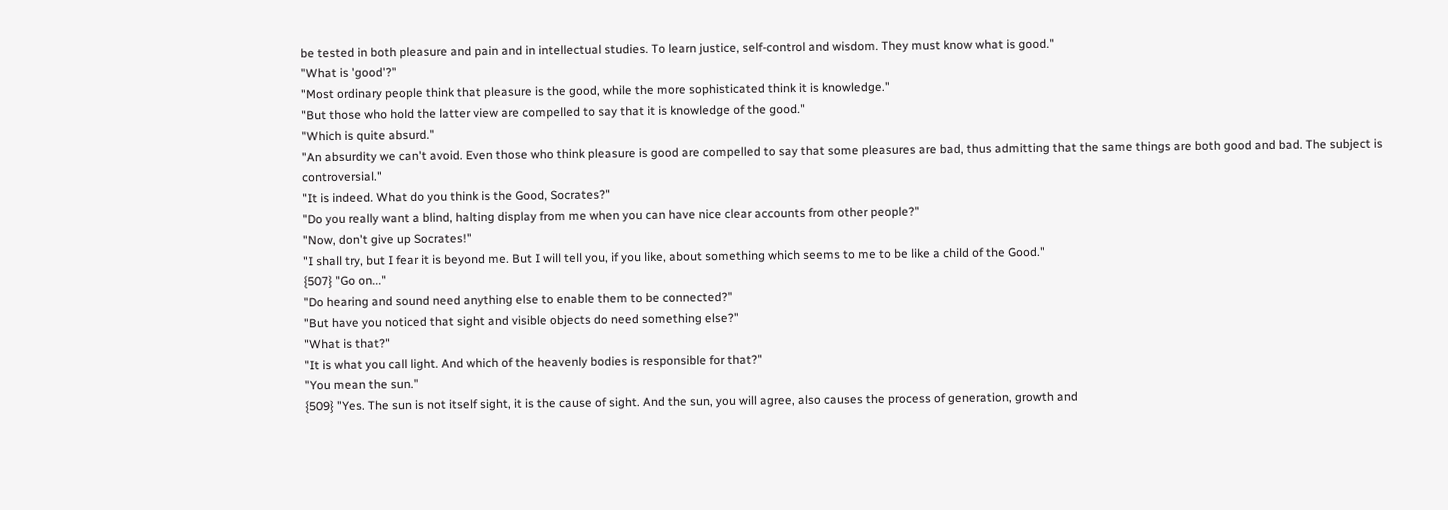be tested in both pleasure and pain and in intellectual studies. To learn justice, self-control and wisdom. They must know what is good."
"What is 'good'?"
"Most ordinary people think that pleasure is the good, while the more sophisticated think it is knowledge."
"But those who hold the latter view are compelled to say that it is knowledge of the good."
"Which is quite absurd."
"An absurdity we can't avoid. Even those who think pleasure is good are compelled to say that some pleasures are bad, thus admitting that the same things are both good and bad. The subject is controversial."
"It is indeed. What do you think is the Good, Socrates?"
"Do you really want a blind, halting display from me when you can have nice clear accounts from other people?"
"Now, don't give up Socrates!"
"I shall try, but I fear it is beyond me. But I will tell you, if you like, about something which seems to me to be like a child of the Good."
{507} "Go on..."
"Do hearing and sound need anything else to enable them to be connected?"
"But have you noticed that sight and visible objects do need something else?"
"What is that?"
"It is what you call light. And which of the heavenly bodies is responsible for that?"
"You mean the sun."
{509} "Yes. The sun is not itself sight, it is the cause of sight. And the sun, you will agree, also causes the process of generation, growth and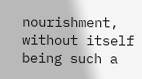nourishment, without itself being such a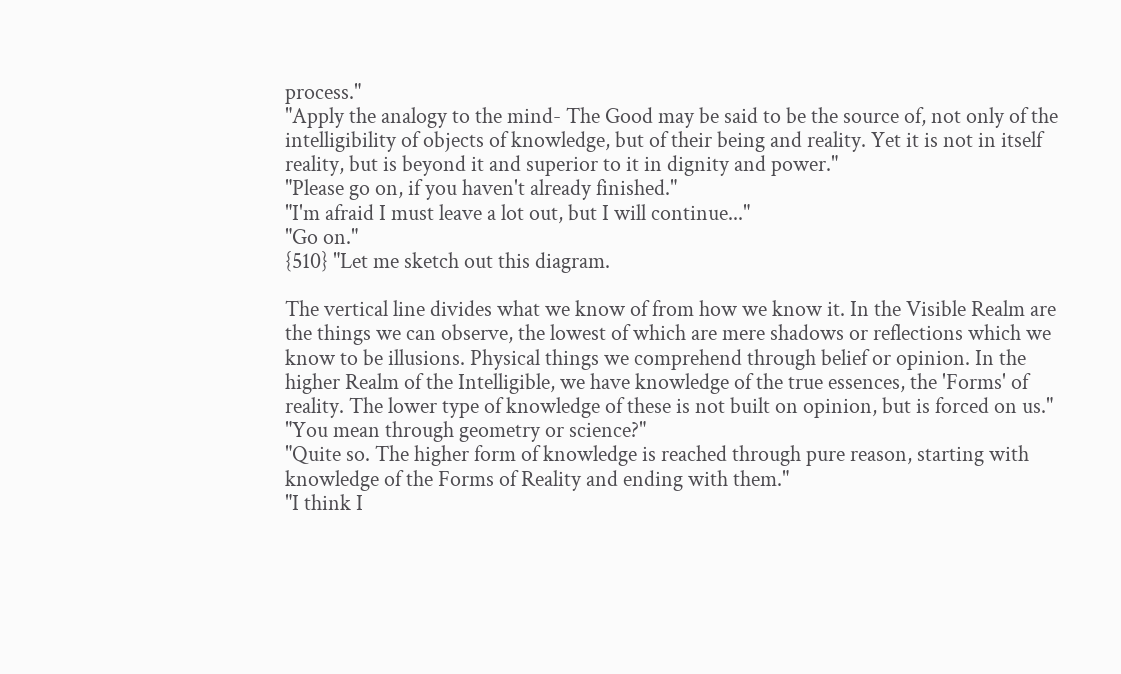process."
"Apply the analogy to the mind- The Good may be said to be the source of, not only of the intelligibility of objects of knowledge, but of their being and reality. Yet it is not in itself reality, but is beyond it and superior to it in dignity and power."
"Please go on, if you haven't already finished."
"I'm afraid I must leave a lot out, but I will continue..."
"Go on."
{510} "Let me sketch out this diagram.

The vertical line divides what we know of from how we know it. In the Visible Realm are the things we can observe, the lowest of which are mere shadows or reflections which we know to be illusions. Physical things we comprehend through belief or opinion. In the higher Realm of the Intelligible, we have knowledge of the true essences, the 'Forms' of reality. The lower type of knowledge of these is not built on opinion, but is forced on us."
"You mean through geometry or science?"
"Quite so. The higher form of knowledge is reached through pure reason, starting with knowledge of the Forms of Reality and ending with them."
"I think I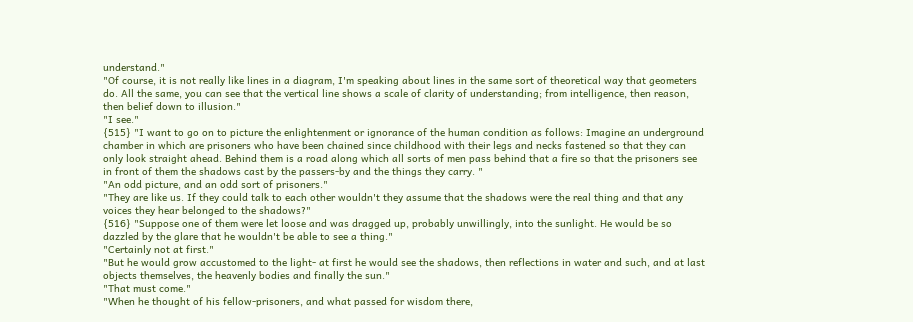understand."
"Of course, it is not really like lines in a diagram, I'm speaking about lines in the same sort of theoretical way that geometers do. All the same, you can see that the vertical line shows a scale of clarity of understanding; from intelligence, then reason, then belief down to illusion."
"I see."
{515} "I want to go on to picture the enlightenment or ignorance of the human condition as follows: Imagine an underground chamber in which are prisoners who have been chained since childhood with their legs and necks fastened so that they can only look straight ahead. Behind them is a road along which all sorts of men pass behind that a fire so that the prisoners see in front of them the shadows cast by the passers-by and the things they carry. "
"An odd picture, and an odd sort of prisoners."
"They are like us. If they could talk to each other wouldn't they assume that the shadows were the real thing and that any voices they hear belonged to the shadows?"
{516} "Suppose one of them were let loose and was dragged up, probably unwillingly, into the sunlight. He would be so dazzled by the glare that he wouldn't be able to see a thing."
"Certainly not at first."
"But he would grow accustomed to the light- at first he would see the shadows, then reflections in water and such, and at last objects themselves, the heavenly bodies and finally the sun."
"That must come."
"When he thought of his fellow-prisoners, and what passed for wisdom there,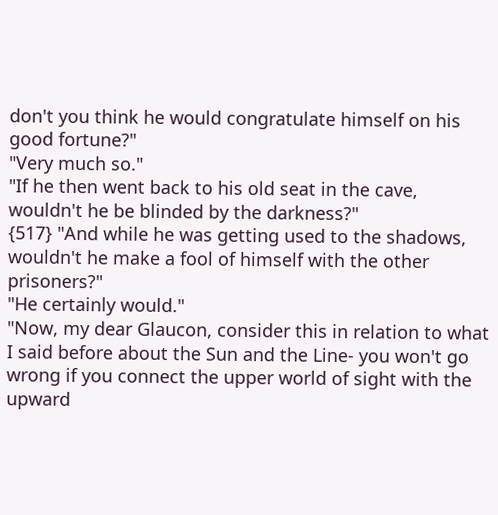don't you think he would congratulate himself on his good fortune?"
"Very much so."
"If he then went back to his old seat in the cave, wouldn't he be blinded by the darkness?"
{517} "And while he was getting used to the shadows, wouldn't he make a fool of himself with the other prisoners?"
"He certainly would."
"Now, my dear Glaucon, consider this in relation to what I said before about the Sun and the Line- you won't go wrong if you connect the upper world of sight with the upward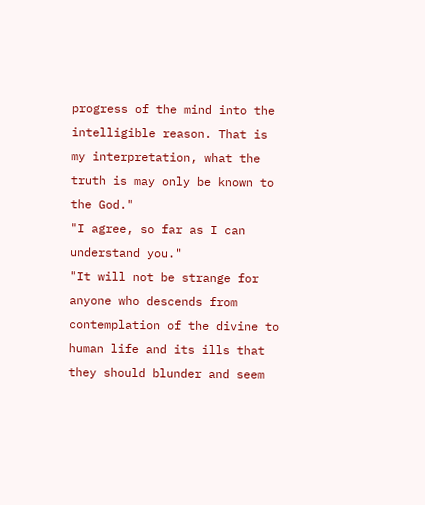progress of the mind into the intelligible reason. That is my interpretation, what the truth is may only be known to the God."
"I agree, so far as I can understand you."
"It will not be strange for anyone who descends from contemplation of the divine to human life and its ills that they should blunder and seem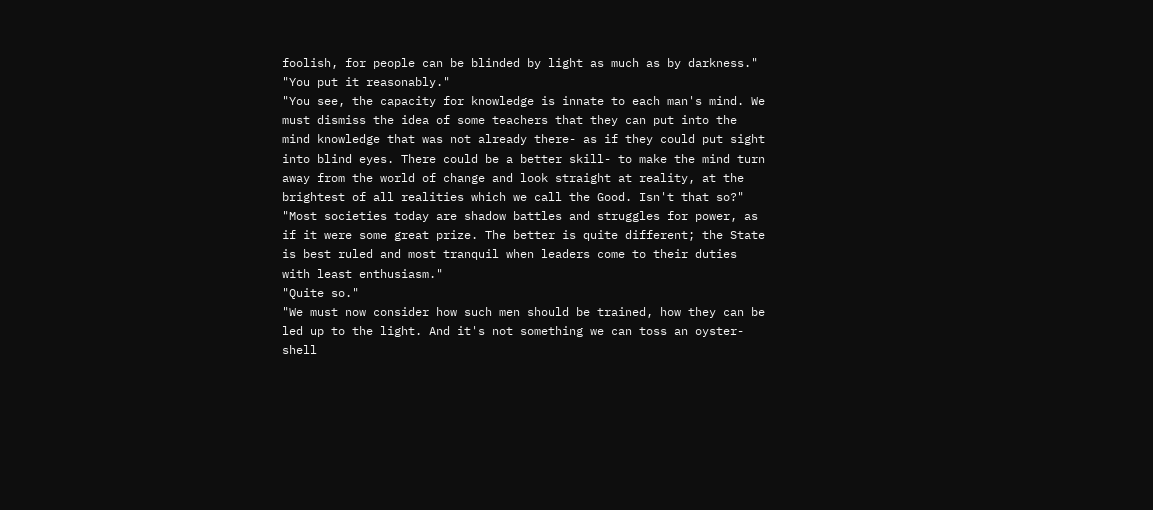foolish, for people can be blinded by light as much as by darkness."
"You put it reasonably."
"You see, the capacity for knowledge is innate to each man's mind. We must dismiss the idea of some teachers that they can put into the mind knowledge that was not already there- as if they could put sight into blind eyes. There could be a better skill- to make the mind turn away from the world of change and look straight at reality, at the brightest of all realities which we call the Good. Isn't that so?"
"Most societies today are shadow battles and struggles for power, as if it were some great prize. The better is quite different; the State is best ruled and most tranquil when leaders come to their duties with least enthusiasm."
"Quite so."
"We must now consider how such men should be trained, how they can be led up to the light. And it's not something we can toss an oyster-shell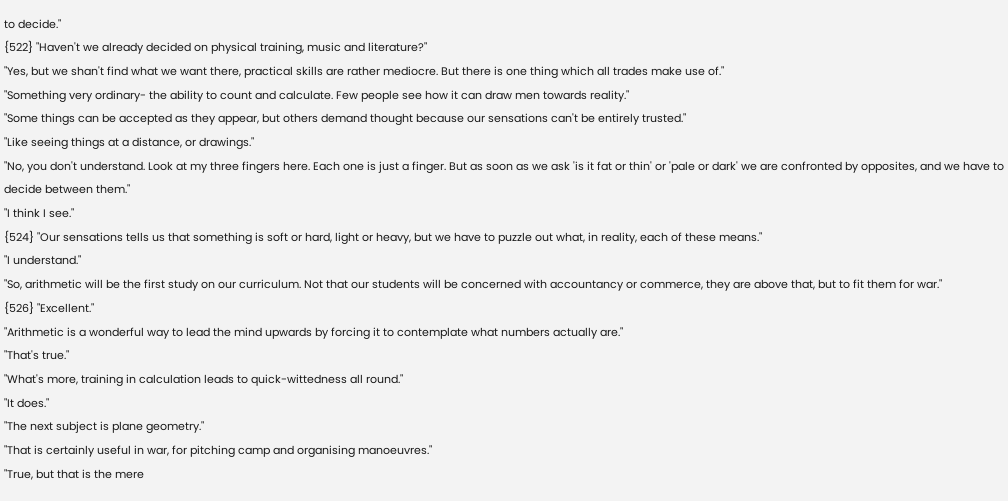to decide."
{522} "Haven't we already decided on physical training, music and literature?"
"Yes, but we shan't find what we want there, practical skills are rather mediocre. But there is one thing which all trades make use of."
"Something very ordinary- the ability to count and calculate. Few people see how it can draw men towards reality."
"Some things can be accepted as they appear, but others demand thought because our sensations can't be entirely trusted."
"Like seeing things at a distance, or drawings."
"No, you don't understand. Look at my three fingers here. Each one is just a finger. But as soon as we ask 'is it fat or thin' or 'pale or dark' we are confronted by opposites, and we have to decide between them."
"I think I see."
{524} "Our sensations tells us that something is soft or hard, light or heavy, but we have to puzzle out what, in reality, each of these means."
"I understand."
"So, arithmetic will be the first study on our curriculum. Not that our students will be concerned with accountancy or commerce, they are above that, but to fit them for war."
{526} "Excellent."
"Arithmetic is a wonderful way to lead the mind upwards by forcing it to contemplate what numbers actually are."
"That's true."
"What's more, training in calculation leads to quick-wittedness all round."
"It does."
"The next subject is plane geometry."
"That is certainly useful in war, for pitching camp and organising manoeuvres."
"True, but that is the mere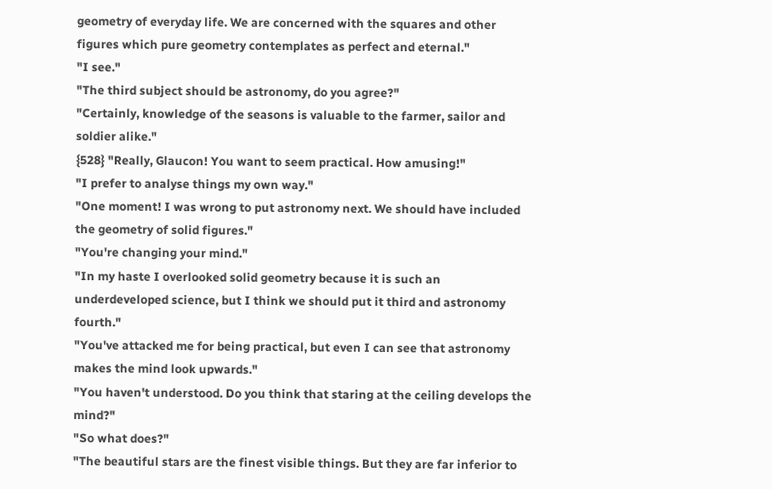geometry of everyday life. We are concerned with the squares and other figures which pure geometry contemplates as perfect and eternal."
"I see."
"The third subject should be astronomy, do you agree?"
"Certainly, knowledge of the seasons is valuable to the farmer, sailor and soldier alike."
{528} "Really, Glaucon! You want to seem practical. How amusing!"
"I prefer to analyse things my own way."
"One moment! I was wrong to put astronomy next. We should have included the geometry of solid figures."
"You're changing your mind."
"In my haste I overlooked solid geometry because it is such an underdeveloped science, but I think we should put it third and astronomy fourth."
"You've attacked me for being practical, but even I can see that astronomy makes the mind look upwards."
"You haven't understood. Do you think that staring at the ceiling develops the mind?"
"So what does?"
"The beautiful stars are the finest visible things. But they are far inferior to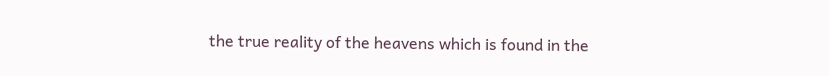the true reality of the heavens which is found in the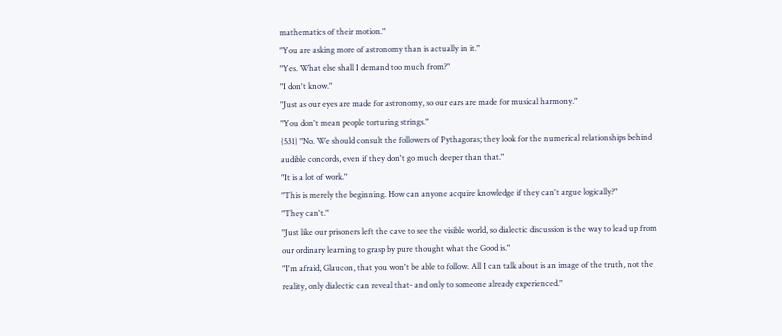mathematics of their motion."
"You are asking more of astronomy than is actually in it."
"Yes. What else shall I demand too much from?"
"I don't know."
"Just as our eyes are made for astronomy, so our ears are made for musical harmony."
"You don't mean people torturing strings."
{531} "No. We should consult the followers of Pythagoras; they look for the numerical relationships behind audible concords, even if they don't go much deeper than that."
"It is a lot of work."
"This is merely the beginning. How can anyone acquire knowledge if they can't argue logically?"
"They can't."
"Just like our prisoners left the cave to see the visible world, so dialectic discussion is the way to lead up from our ordinary learning to grasp by pure thought what the Good is."
"I'm afraid, Glaucon, that you won't be able to follow. All I can talk about is an image of the truth, not the reality, only dialectic can reveal that- and only to someone already experienced."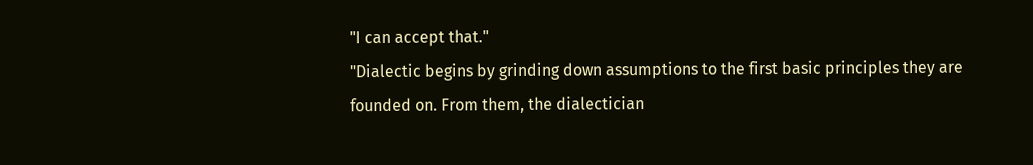"I can accept that."
"Dialectic begins by grinding down assumptions to the first basic principles they are founded on. From them, the dialectician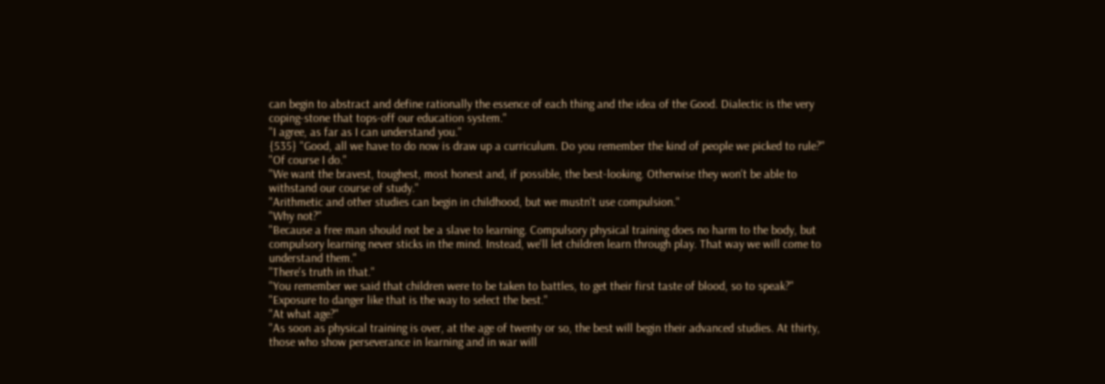can begin to abstract and define rationally the essence of each thing and the idea of the Good. Dialectic is the very coping-stone that tops-off our education system."
"I agree, as far as I can understand you."
{535} "Good, all we have to do now is draw up a curriculum. Do you remember the kind of people we picked to rule?"
"Of course I do."
"We want the bravest, toughest, most honest and, if possible, the best-looking. Otherwise they won't be able to withstand our course of study."
"Arithmetic and other studies can begin in childhood, but we mustn't use compulsion."
"Why not?"
"Because a free man should not be a slave to learning. Compulsory physical training does no harm to the body, but compulsory learning never sticks in the mind. Instead, we'll let children learn through play. That way we will come to understand them."
"There's truth in that."
"You remember we said that children were to be taken to battles, to get their first taste of blood, so to speak?"
"Exposure to danger like that is the way to select the best."
"At what age?"
"As soon as physical training is over, at the age of twenty or so, the best will begin their advanced studies. At thirty, those who show perseverance in learning and in war will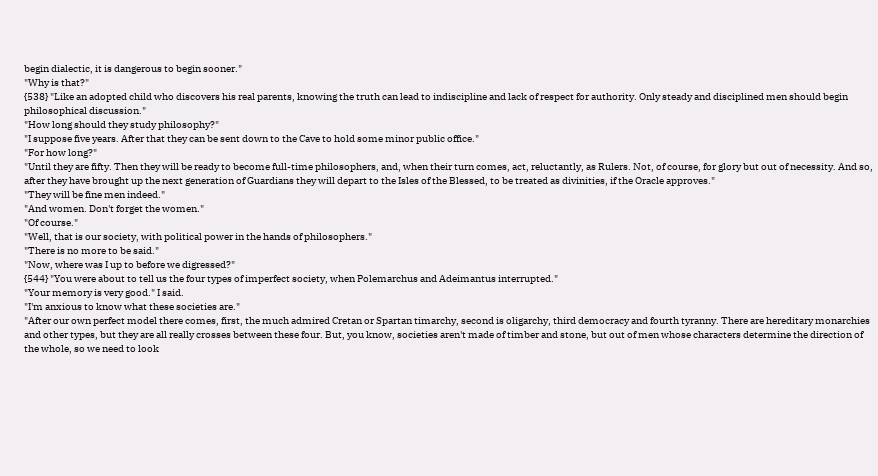begin dialectic, it is dangerous to begin sooner."
"Why is that?"
{538} "Like an adopted child who discovers his real parents, knowing the truth can lead to indiscipline and lack of respect for authority. Only steady and disciplined men should begin philosophical discussion."
"How long should they study philosophy?"
"I suppose five years. After that they can be sent down to the Cave to hold some minor public office."
"For how long?"
"Until they are fifty. Then they will be ready to become full-time philosophers, and, when their turn comes, act, reluctantly, as Rulers. Not, of course, for glory but out of necessity. And so, after they have brought up the next generation of Guardians they will depart to the Isles of the Blessed, to be treated as divinities, if the Oracle approves."
"They will be fine men indeed."
"And women. Don't forget the women."
"Of course."
"Well, that is our society, with political power in the hands of philosophers."
"There is no more to be said."
"Now, where was I up to before we digressed?"
{544} "You were about to tell us the four types of imperfect society, when Polemarchus and Adeimantus interrupted."
"Your memory is very good." I said.
"I'm anxious to know what these societies are."
"After our own perfect model there comes, first, the much admired Cretan or Spartan timarchy, second is oligarchy, third democracy and fourth tyranny. There are hereditary monarchies and other types, but they are all really crosses between these four. But, you know, societies aren't made of timber and stone, but out of men whose characters determine the direction of the whole, so we need to look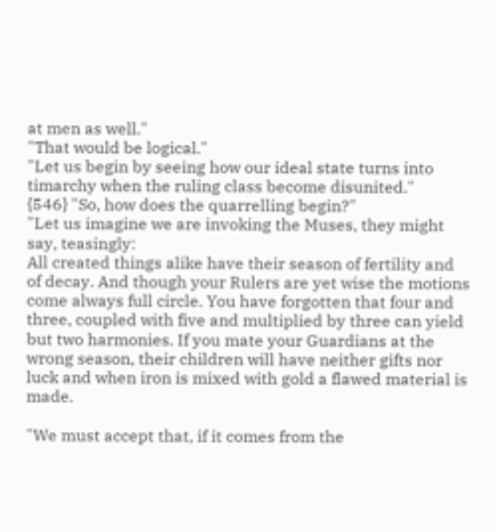at men as well."
"That would be logical."
"Let us begin by seeing how our ideal state turns into timarchy when the ruling class become disunited."
{546} "So, how does the quarrelling begin?"
"Let us imagine we are invoking the Muses, they might say, teasingly:
All created things alike have their season of fertility and of decay. And though your Rulers are yet wise the motions come always full circle. You have forgotten that four and three, coupled with five and multiplied by three can yield but two harmonies. If you mate your Guardians at the wrong season, their children will have neither gifts nor luck and when iron is mixed with gold a flawed material is made.

"We must accept that, if it comes from the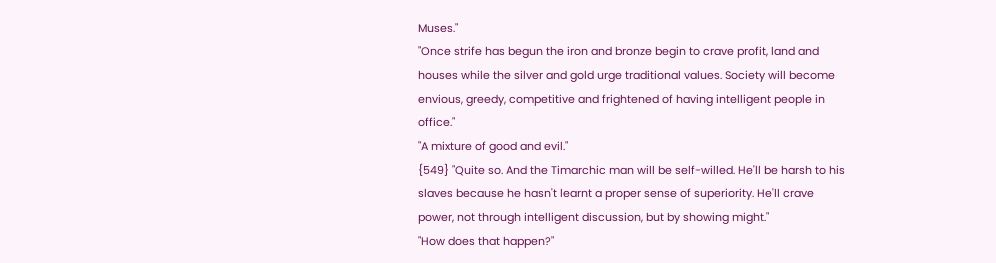Muses."
"Once strife has begun the iron and bronze begin to crave profit, land and houses while the silver and gold urge traditional values. Society will become envious, greedy, competitive and frightened of having intelligent people in office."
"A mixture of good and evil."
{549} "Quite so. And the Timarchic man will be self-willed. He'll be harsh to his slaves because he hasn't learnt a proper sense of superiority. He'll crave power, not through intelligent discussion, but by showing might."
"How does that happen?"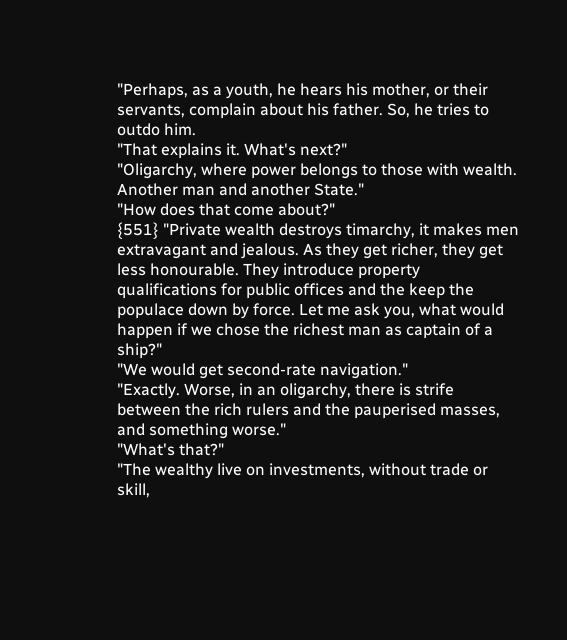"Perhaps, as a youth, he hears his mother, or their servants, complain about his father. So, he tries to outdo him.
"That explains it. What's next?"
"Oligarchy, where power belongs to those with wealth. Another man and another State."
"How does that come about?"
{551} "Private wealth destroys timarchy, it makes men extravagant and jealous. As they get richer, they get less honourable. They introduce property qualifications for public offices and the keep the populace down by force. Let me ask you, what would happen if we chose the richest man as captain of a ship?"
"We would get second-rate navigation."
"Exactly. Worse, in an oligarchy, there is strife between the rich rulers and the pauperised masses, and something worse."
"What's that?"
"The wealthy live on investments, without trade or skill,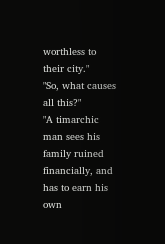worthless to their city."
"So, what causes all this?"
"A timarchic man sees his family ruined financially, and has to earn his own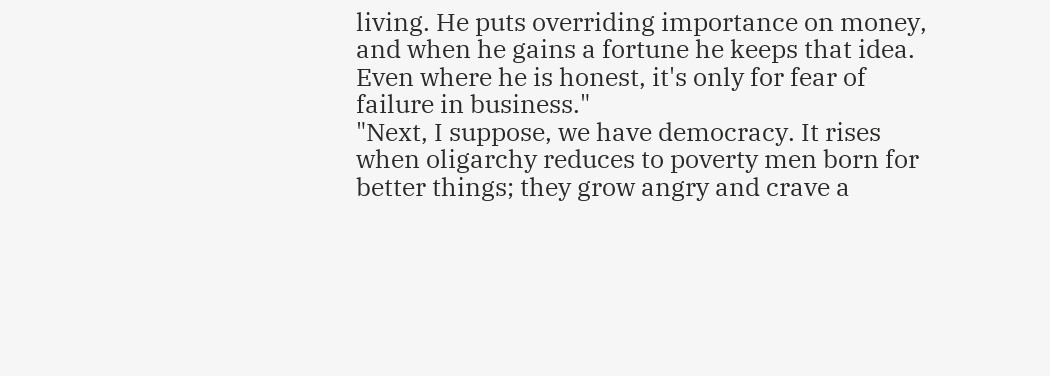living. He puts overriding importance on money, and when he gains a fortune he keeps that idea. Even where he is honest, it's only for fear of failure in business."
"Next, I suppose, we have democracy. It rises when oligarchy reduces to poverty men born for better things; they grow angry and crave a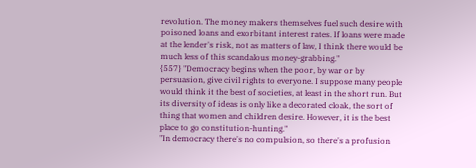revolution. The money makers themselves fuel such desire with poisoned loans and exorbitant interest rates. If loans were made at the lender's risk, not as matters of law, I think there would be much less of this scandalous money-grabbing."
{557} "Democracy begins when the poor, by war or by persuasion, give civil rights to everyone. I suppose many people would think it the best of societies, at least in the short run. But its diversity of ideas is only like a decorated cloak, the sort of thing that women and children desire. However, it is the best place to go constitution-hunting."
"In democracy there's no compulsion, so there's a profusion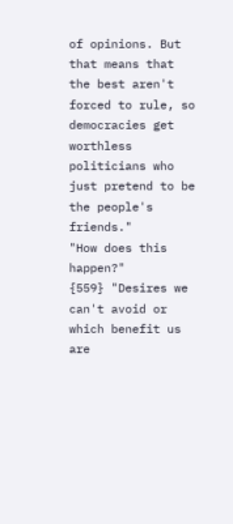of opinions. But that means that the best aren't forced to rule, so democracies get worthless politicians who just pretend to be the people's friends."
"How does this happen?"
{559} "Desires we can't avoid or which benefit us are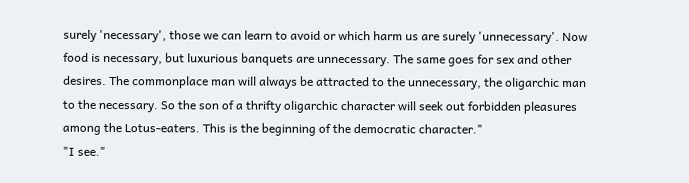surely 'necessary', those we can learn to avoid or which harm us are surely 'unnecessary'. Now food is necessary, but luxurious banquets are unnecessary. The same goes for sex and other desires. The commonplace man will always be attracted to the unnecessary, the oligarchic man to the necessary. So the son of a thrifty oligarchic character will seek out forbidden pleasures among the Lotus-eaters. This is the beginning of the democratic character."
"I see."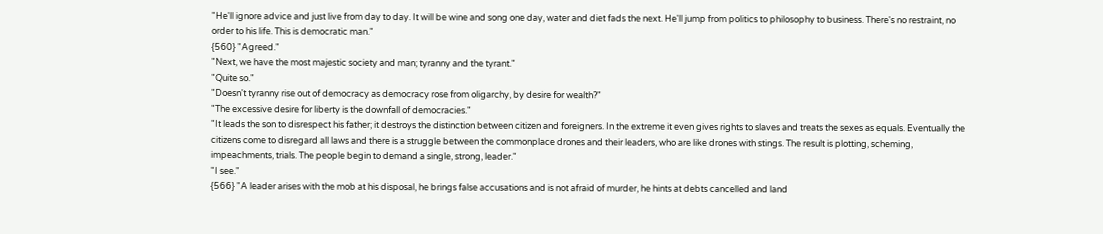"He'll ignore advice and just live from day to day. It will be wine and song one day, water and diet fads the next. He'll jump from politics to philosophy to business. There's no restraint, no order to his life. This is democratic man."
{560} "Agreed."
"Next, we have the most majestic society and man; tyranny and the tyrant."
"Quite so."
"Doesn't tyranny rise out of democracy as democracy rose from oligarchy, by desire for wealth?"
"The excessive desire for liberty is the downfall of democracies."
"It leads the son to disrespect his father; it destroys the distinction between citizen and foreigners. In the extreme it even gives rights to slaves and treats the sexes as equals. Eventually the citizens come to disregard all laws and there is a struggle between the commonplace drones and their leaders, who are like drones with stings. The result is plotting, scheming, impeachments, trials. The people begin to demand a single, strong, leader."
"I see."
{566} "A leader arises with the mob at his disposal, he brings false accusations and is not afraid of murder, he hints at debts cancelled and land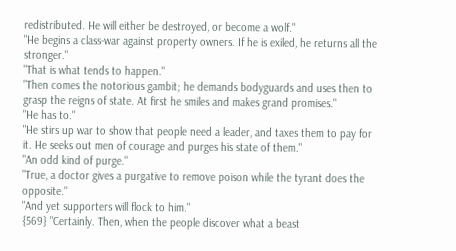redistributed. He will either be destroyed, or become a wolf."
"He begins a class-war against property owners. If he is exiled, he returns all the stronger."
"That is what tends to happen."
"Then comes the notorious gambit; he demands bodyguards and uses then to grasp the reigns of state. At first he smiles and makes grand promises."
"He has to."
"He stirs up war to show that people need a leader, and taxes them to pay for it. He seeks out men of courage and purges his state of them."
"An odd kind of purge."
"True, a doctor gives a purgative to remove poison while the tyrant does the opposite."
"And yet supporters will flock to him."
{569} "Certainly. Then, when the people discover what a beast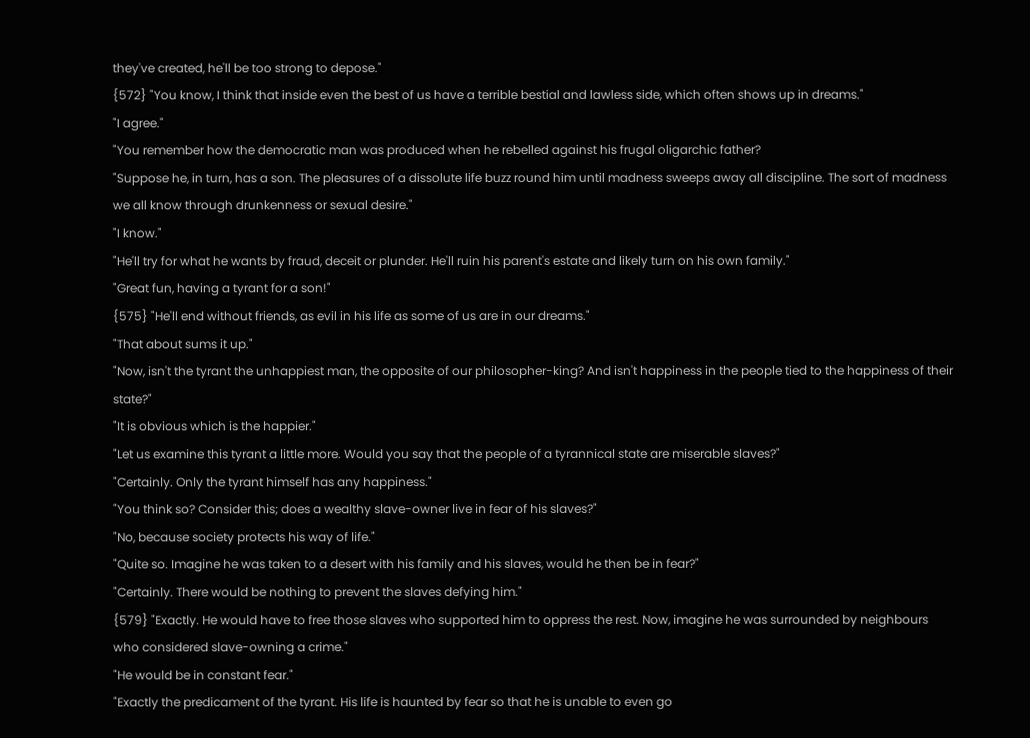they've created, he'll be too strong to depose."
{572} "You know, I think that inside even the best of us have a terrible bestial and lawless side, which often shows up in dreams."
"I agree."
"You remember how the democratic man was produced when he rebelled against his frugal oligarchic father?
"Suppose he, in turn, has a son. The pleasures of a dissolute life buzz round him until madness sweeps away all discipline. The sort of madness we all know through drunkenness or sexual desire."
"I know."
"He'll try for what he wants by fraud, deceit or plunder. He'll ruin his parent's estate and likely turn on his own family."
"Great fun, having a tyrant for a son!"
{575} "He'll end without friends, as evil in his life as some of us are in our dreams."
"That about sums it up."
"Now, isn't the tyrant the unhappiest man, the opposite of our philosopher-king? And isn't happiness in the people tied to the happiness of their state?"
"It is obvious which is the happier."
"Let us examine this tyrant a little more. Would you say that the people of a tyrannical state are miserable slaves?"
"Certainly. Only the tyrant himself has any happiness."
"You think so? Consider this; does a wealthy slave-owner live in fear of his slaves?"
"No, because society protects his way of life."
"Quite so. Imagine he was taken to a desert with his family and his slaves, would he then be in fear?"
"Certainly. There would be nothing to prevent the slaves defying him."
{579} "Exactly. He would have to free those slaves who supported him to oppress the rest. Now, imagine he was surrounded by neighbours who considered slave-owning a crime."
"He would be in constant fear."
"Exactly the predicament of the tyrant. His life is haunted by fear so that he is unable to even go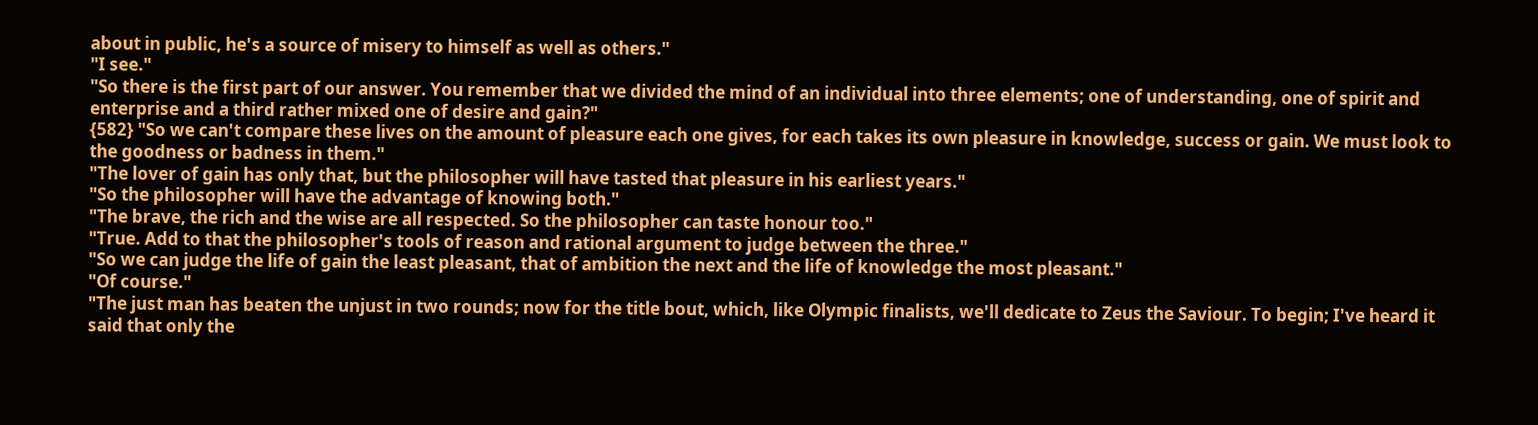about in public, he's a source of misery to himself as well as others."
"I see."
"So there is the first part of our answer. You remember that we divided the mind of an individual into three elements; one of understanding, one of spirit and enterprise and a third rather mixed one of desire and gain?"
{582} "So we can't compare these lives on the amount of pleasure each one gives, for each takes its own pleasure in knowledge, success or gain. We must look to the goodness or badness in them."
"The lover of gain has only that, but the philosopher will have tasted that pleasure in his earliest years."
"So the philosopher will have the advantage of knowing both."
"The brave, the rich and the wise are all respected. So the philosopher can taste honour too."
"True. Add to that the philosopher's tools of reason and rational argument to judge between the three."
"So we can judge the life of gain the least pleasant, that of ambition the next and the life of knowledge the most pleasant."
"Of course."
"The just man has beaten the unjust in two rounds; now for the title bout, which, like Olympic finalists, we'll dedicate to Zeus the Saviour. To begin; I've heard it said that only the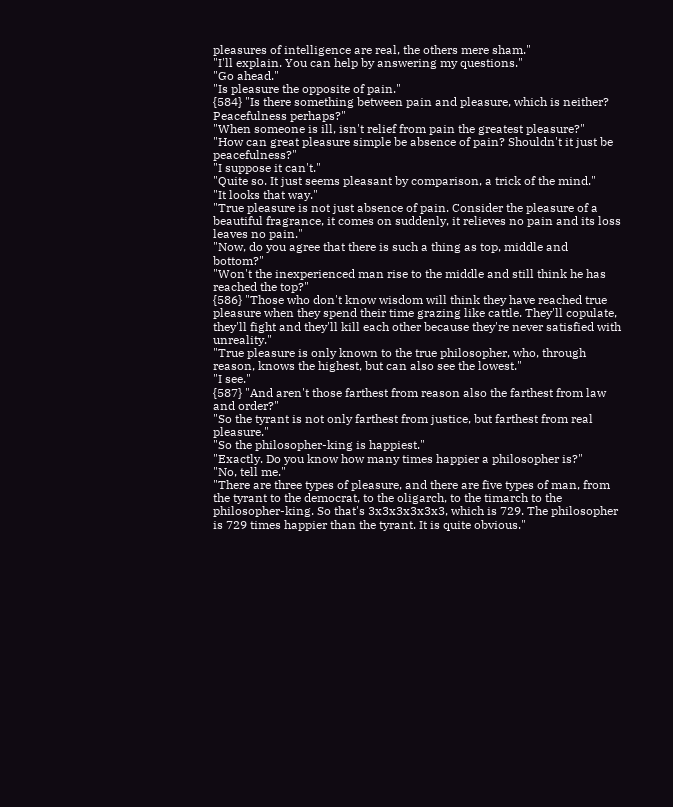pleasures of intelligence are real, the others mere sham."
"I'll explain. You can help by answering my questions."
"Go ahead."
"Is pleasure the opposite of pain."
{584} "Is there something between pain and pleasure, which is neither? Peacefulness perhaps?"
"When someone is ill, isn't relief from pain the greatest pleasure?"
"How can great pleasure simple be absence of pain? Shouldn't it just be peacefulness?"
"I suppose it can't."
"Quite so. It just seems pleasant by comparison, a trick of the mind."
"It looks that way."
"True pleasure is not just absence of pain. Consider the pleasure of a beautiful fragrance, it comes on suddenly, it relieves no pain and its loss leaves no pain."
"Now, do you agree that there is such a thing as top, middle and bottom?"
"Won't the inexperienced man rise to the middle and still think he has reached the top?"
{586} "Those who don't know wisdom will think they have reached true pleasure when they spend their time grazing like cattle. They'll copulate, they'll fight and they'll kill each other because they're never satisfied with unreality."
"True pleasure is only known to the true philosopher, who, through reason, knows the highest, but can also see the lowest."
"I see."
{587} "And aren't those farthest from reason also the farthest from law and order?"
"So the tyrant is not only farthest from justice, but farthest from real pleasure."
"So the philosopher-king is happiest."
"Exactly. Do you know how many times happier a philosopher is?"
"No, tell me."
"There are three types of pleasure, and there are five types of man, from the tyrant to the democrat, to the oligarch, to the timarch to the philosopher-king. So that's 3x3x3x3x3x3, which is 729. The philosopher is 729 times happier than the tyrant. It is quite obvious."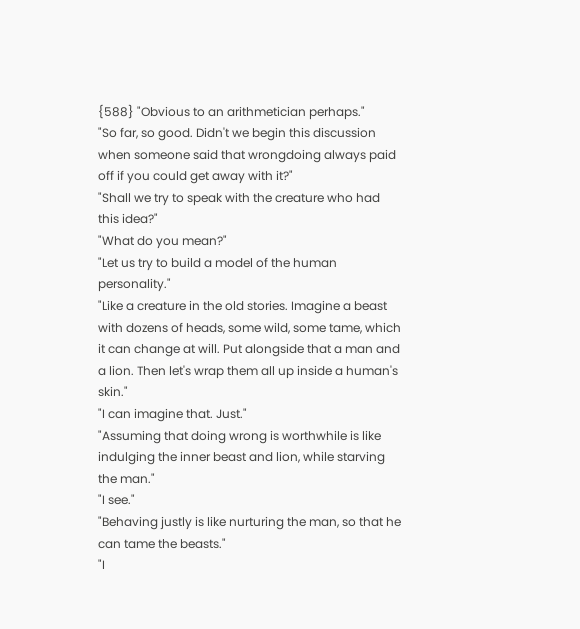{588} "Obvious to an arithmetician perhaps."
"So far, so good. Didn't we begin this discussion when someone said that wrongdoing always paid off if you could get away with it?"
"Shall we try to speak with the creature who had this idea?"
"What do you mean?"
"Let us try to build a model of the human personality."
"Like a creature in the old stories. Imagine a beast with dozens of heads, some wild, some tame, which it can change at will. Put alongside that a man and a lion. Then let's wrap them all up inside a human's skin."
"I can imagine that. Just."
"Assuming that doing wrong is worthwhile is like indulging the inner beast and lion, while starving the man."
"I see."
"Behaving justly is like nurturing the man, so that he can tame the beasts."
"I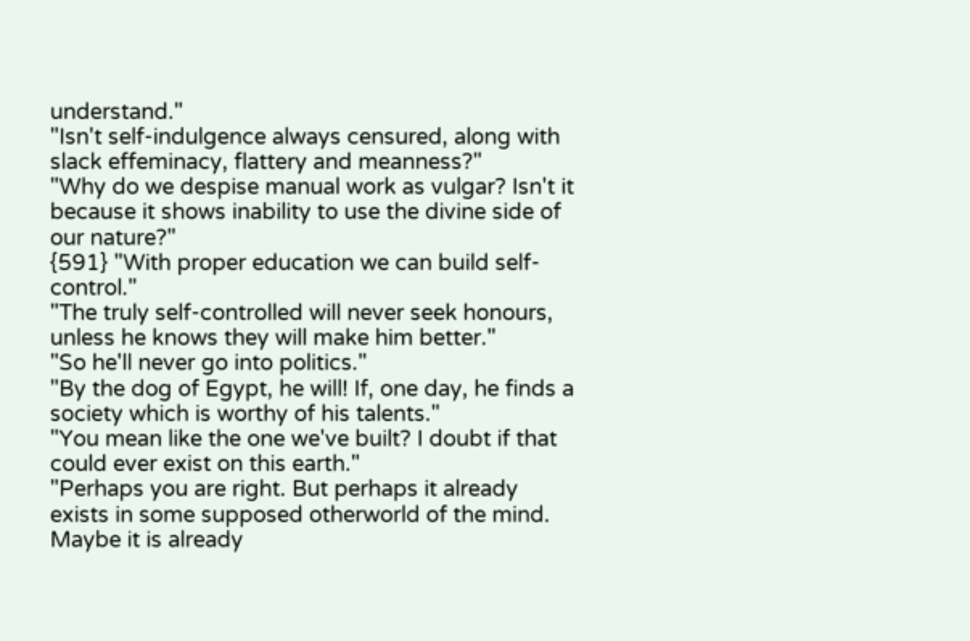understand."
"Isn't self-indulgence always censured, along with slack effeminacy, flattery and meanness?"
"Why do we despise manual work as vulgar? Isn't it because it shows inability to use the divine side of our nature?"
{591} "With proper education we can build self-control."
"The truly self-controlled will never seek honours, unless he knows they will make him better."
"So he'll never go into politics."
"By the dog of Egypt, he will! If, one day, he finds a society which is worthy of his talents."
"You mean like the one we've built? I doubt if that could ever exist on this earth."
"Perhaps you are right. But perhaps it already exists in some supposed otherworld of the mind. Maybe it is already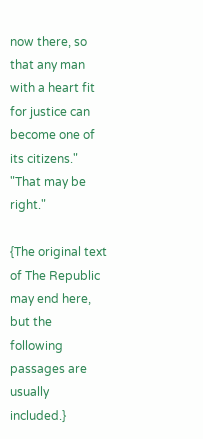now there, so that any man with a heart fit for justice can become one of its citizens."
"That may be right."

{The original text of The Republic may end here, but the following passages are usually included.}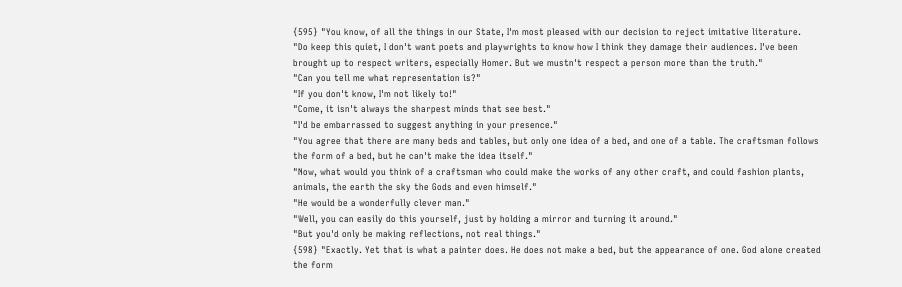{595} "You know, of all the things in our State, I'm most pleased with our decision to reject imitative literature.
"Do keep this quiet, I don't want poets and playwrights to know how I think they damage their audiences. I've been brought up to respect writers, especially Homer. But we mustn't respect a person more than the truth."
"Can you tell me what representation is?"
"If you don't know, I'm not likely to!"
"Come, it isn't always the sharpest minds that see best."
"I'd be embarrassed to suggest anything in your presence."
"You agree that there are many beds and tables, but only one idea of a bed, and one of a table. The craftsman follows the form of a bed, but he can't make the idea itself."
"Now, what would you think of a craftsman who could make the works of any other craft, and could fashion plants, animals, the earth the sky the Gods and even himself."
"He would be a wonderfully clever man."
"Well, you can easily do this yourself, just by holding a mirror and turning it around."
"But you'd only be making reflections, not real things."
{598} "Exactly. Yet that is what a painter does. He does not make a bed, but the appearance of one. God alone created the form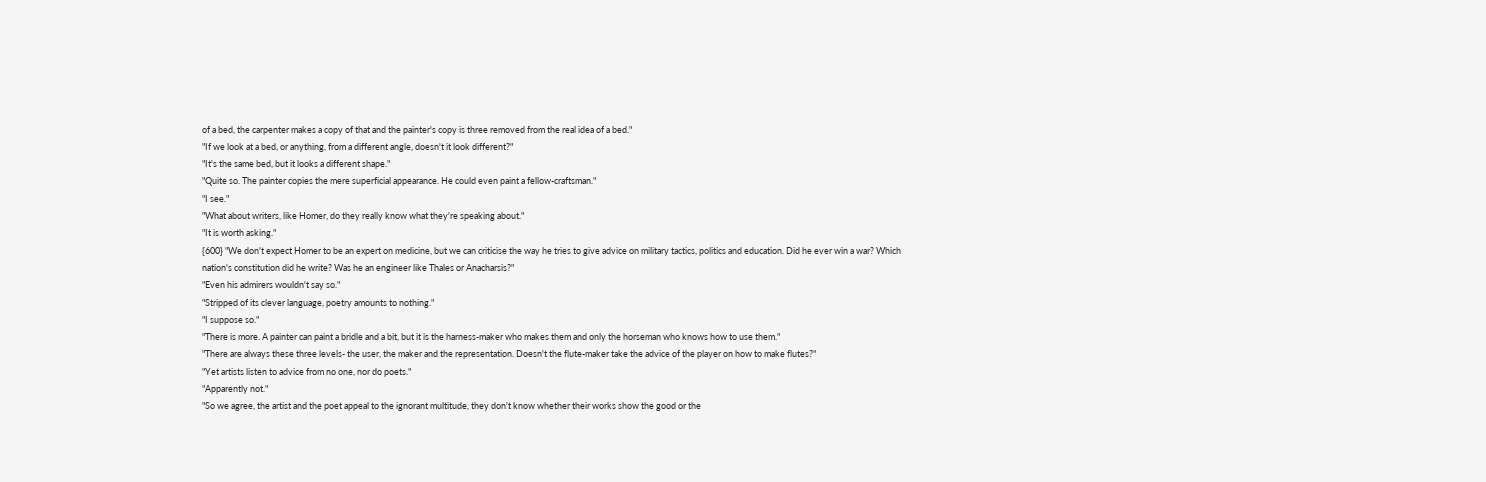of a bed, the carpenter makes a copy of that and the painter's copy is three removed from the real idea of a bed."
"If we look at a bed, or anything, from a different angle, doesn't it look different?"
"It's the same bed, but it looks a different shape."
"Quite so. The painter copies the mere superficial appearance. He could even paint a fellow-craftsman."
"I see."
"What about writers, like Homer, do they really know what they're speaking about."
"It is worth asking."
{600} "We don't expect Homer to be an expert on medicine, but we can criticise the way he tries to give advice on military tactics, politics and education. Did he ever win a war? Which nation's constitution did he write? Was he an engineer like Thales or Anacharsis?"
"Even his admirers wouldn't say so."
"Stripped of its clever language, poetry amounts to nothing."
"I suppose so."
"There is more. A painter can paint a bridle and a bit, but it is the harness-maker who makes them and only the horseman who knows how to use them."
"There are always these three levels- the user, the maker and the representation. Doesn't the flute-maker take the advice of the player on how to make flutes?"
"Yet artists listen to advice from no one, nor do poets."
"Apparently not."
"So we agree, the artist and the poet appeal to the ignorant multitude, they don't know whether their works show the good or the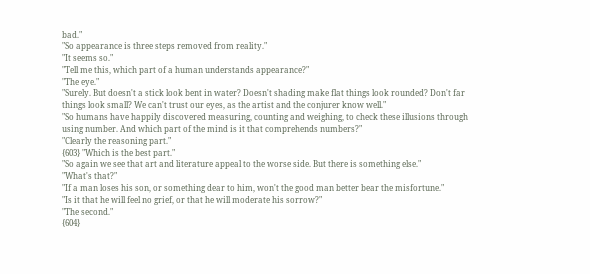bad."
"So appearance is three steps removed from reality."
"It seems so."
"Tell me this, which part of a human understands appearance?"
"The eye."
"Surely. But doesn't a stick look bent in water? Doesn't shading make flat things look rounded? Don't far things look small? We can't trust our eyes, as the artist and the conjurer know well."
"So humans have happily discovered measuring, counting and weighing, to check these illusions through using number. And which part of the mind is it that comprehends numbers?"
"Clearly the reasoning part."
{603} "Which is the best part."
"So again we see that art and literature appeal to the worse side. But there is something else."
"What's that?"
"If a man loses his son, or something dear to him, won't the good man better bear the misfortune."
"Is it that he will feel no grief, or that he will moderate his sorrow?"
"The second."
{604}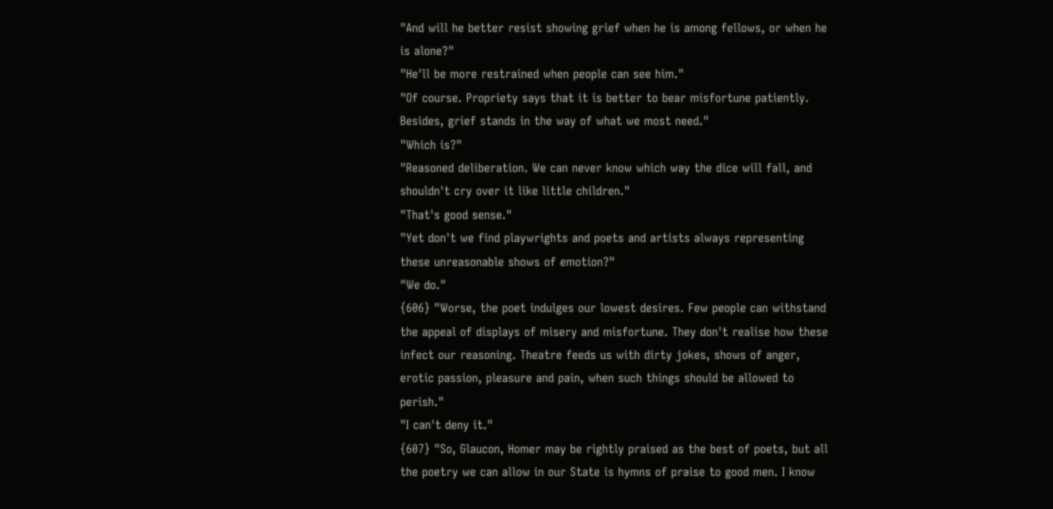"And will he better resist showing grief when he is among fellows, or when he is alone?"
"He'll be more restrained when people can see him."
"Of course. Propriety says that it is better to bear misfortune patiently. Besides, grief stands in the way of what we most need."
"Which is?"
"Reasoned deliberation. We can never know which way the dice will fall, and shouldn't cry over it like little children."
"That's good sense."
"Yet don't we find playwrights and poets and artists always representing these unreasonable shows of emotion?"
"We do."
{606} "Worse, the poet indulges our lowest desires. Few people can withstand the appeal of displays of misery and misfortune. They don't realise how these infect our reasoning. Theatre feeds us with dirty jokes, shows of anger, erotic passion, pleasure and pain, when such things should be allowed to perish."
"I can't deny it."
{607} "So, Glaucon, Homer may be rightly praised as the best of poets, but all the poetry we can allow in our State is hymns of praise to good men. I know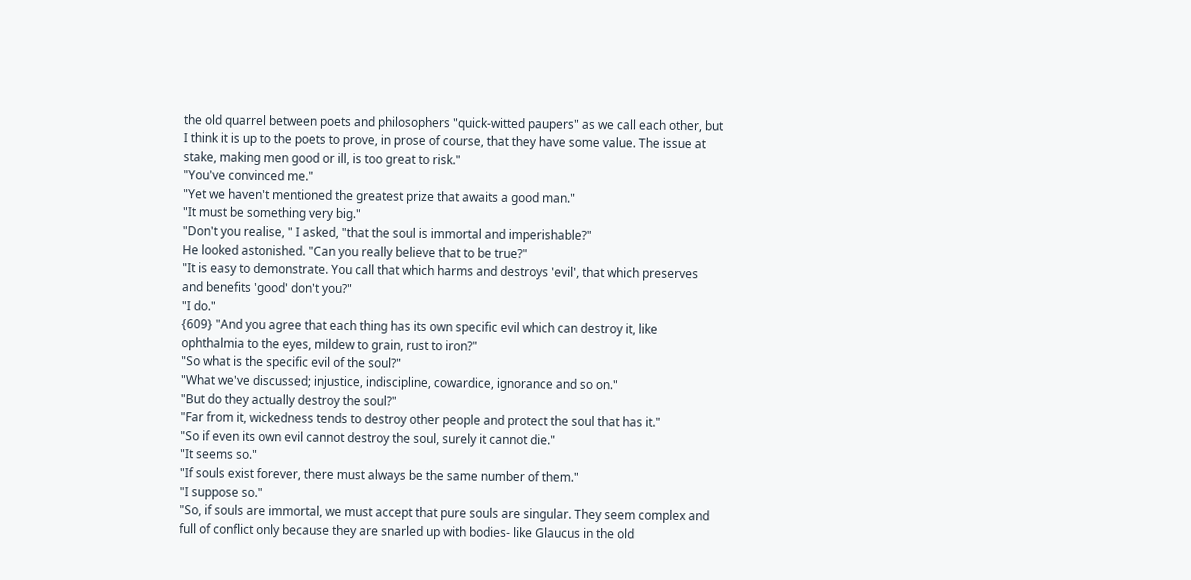the old quarrel between poets and philosophers "quick-witted paupers" as we call each other, but I think it is up to the poets to prove, in prose of course, that they have some value. The issue at stake, making men good or ill, is too great to risk."
"You've convinced me."
"Yet we haven't mentioned the greatest prize that awaits a good man."
"It must be something very big."
"Don't you realise, " I asked, "that the soul is immortal and imperishable?"
He looked astonished. "Can you really believe that to be true?"
"It is easy to demonstrate. You call that which harms and destroys 'evil', that which preserves and benefits 'good' don't you?"
"I do."
{609} "And you agree that each thing has its own specific evil which can destroy it, like ophthalmia to the eyes, mildew to grain, rust to iron?"
"So what is the specific evil of the soul?"
"What we've discussed; injustice, indiscipline, cowardice, ignorance and so on."
"But do they actually destroy the soul?"
"Far from it, wickedness tends to destroy other people and protect the soul that has it."
"So if even its own evil cannot destroy the soul, surely it cannot die."
"It seems so."
"If souls exist forever, there must always be the same number of them."
"I suppose so."
"So, if souls are immortal, we must accept that pure souls are singular. They seem complex and full of conflict only because they are snarled up with bodies- like Glaucus in the old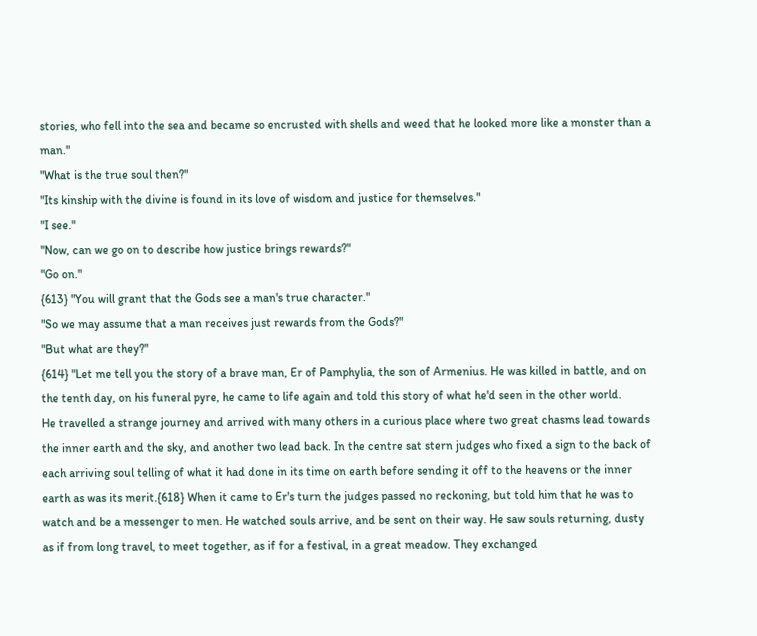stories, who fell into the sea and became so encrusted with shells and weed that he looked more like a monster than a man."
"What is the true soul then?"
"Its kinship with the divine is found in its love of wisdom and justice for themselves."
"I see."
"Now, can we go on to describe how justice brings rewards?"
"Go on."
{613} "You will grant that the Gods see a man's true character."
"So we may assume that a man receives just rewards from the Gods?"
"But what are they?"
{614} "Let me tell you the story of a brave man, Er of Pamphylia, the son of Armenius. He was killed in battle, and on the tenth day, on his funeral pyre, he came to life again and told this story of what he'd seen in the other world.
He travelled a strange journey and arrived with many others in a curious place where two great chasms lead towards the inner earth and the sky, and another two lead back. In the centre sat stern judges who fixed a sign to the back of each arriving soul telling of what it had done in its time on earth before sending it off to the heavens or the inner earth as was its merit.{618} When it came to Er's turn the judges passed no reckoning, but told him that he was to watch and be a messenger to men. He watched souls arrive, and be sent on their way. He saw souls returning, dusty as if from long travel, to meet together, as if for a festival, in a great meadow. They exchanged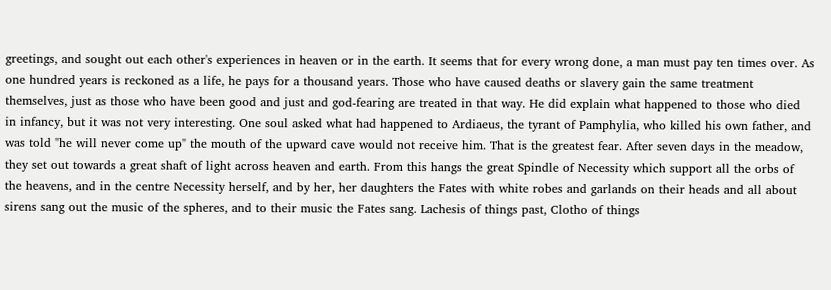greetings, and sought out each other's experiences in heaven or in the earth. It seems that for every wrong done, a man must pay ten times over. As one hundred years is reckoned as a life, he pays for a thousand years. Those who have caused deaths or slavery gain the same treatment themselves, just as those who have been good and just and god-fearing are treated in that way. He did explain what happened to those who died in infancy, but it was not very interesting. One soul asked what had happened to Ardiaeus, the tyrant of Pamphylia, who killed his own father, and was told "he will never come up" the mouth of the upward cave would not receive him. That is the greatest fear. After seven days in the meadow, they set out towards a great shaft of light across heaven and earth. From this hangs the great Spindle of Necessity which support all the orbs of the heavens, and in the centre Necessity herself, and by her, her daughters the Fates with white robes and garlands on their heads and all about sirens sang out the music of the spheres, and to their music the Fates sang. Lachesis of things past, Clotho of things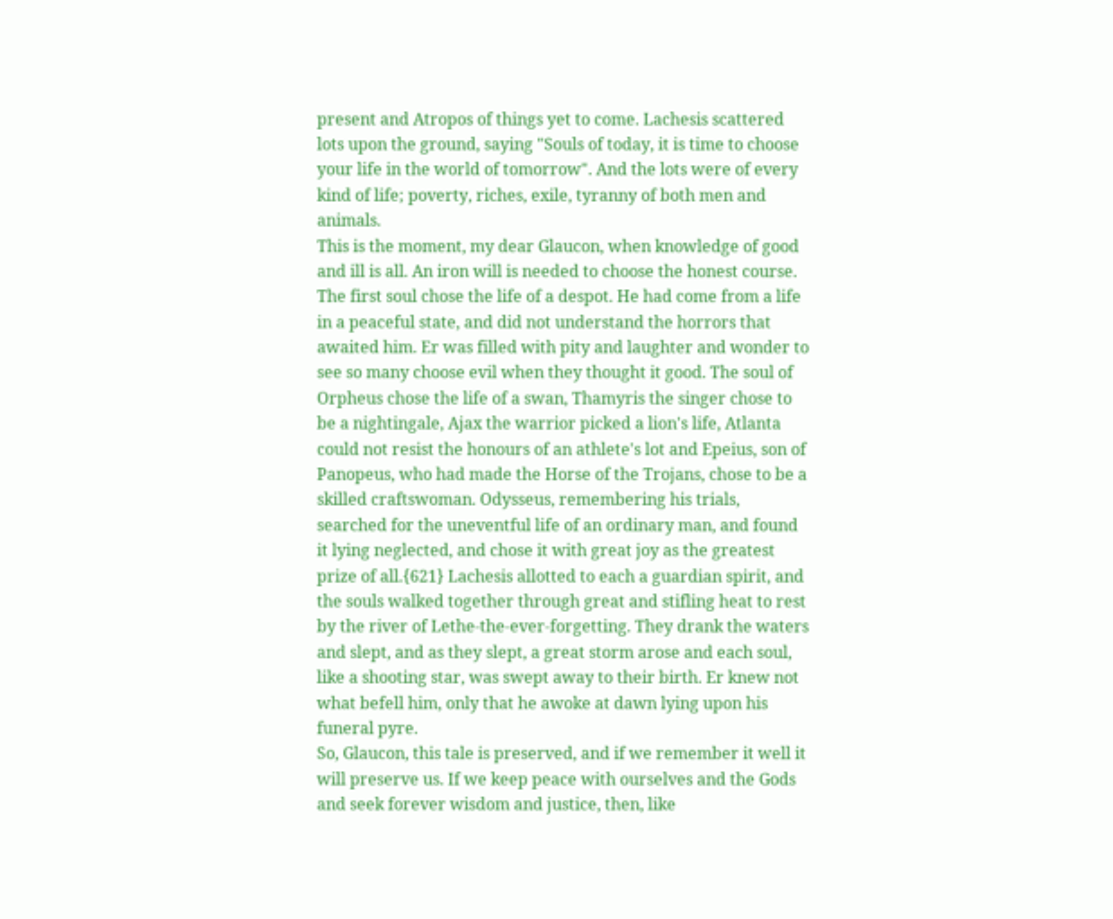present and Atropos of things yet to come. Lachesis scattered lots upon the ground, saying "Souls of today, it is time to choose your life in the world of tomorrow". And the lots were of every kind of life; poverty, riches, exile, tyranny of both men and animals.
This is the moment, my dear Glaucon, when knowledge of good and ill is all. An iron will is needed to choose the honest course.
The first soul chose the life of a despot. He had come from a life in a peaceful state, and did not understand the horrors that awaited him. Er was filled with pity and laughter and wonder to see so many choose evil when they thought it good. The soul of Orpheus chose the life of a swan, Thamyris the singer chose to be a nightingale, Ajax the warrior picked a lion's life, Atlanta could not resist the honours of an athlete's lot and Epeius, son of Panopeus, who had made the Horse of the Trojans, chose to be a skilled craftswoman. Odysseus, remembering his trials, searched for the uneventful life of an ordinary man, and found it lying neglected, and chose it with great joy as the greatest prize of all.{621} Lachesis allotted to each a guardian spirit, and the souls walked together through great and stifling heat to rest by the river of Lethe-the-ever-forgetting. They drank the waters and slept, and as they slept, a great storm arose and each soul, like a shooting star, was swept away to their birth. Er knew not what befell him, only that he awoke at dawn lying upon his funeral pyre.
So, Glaucon, this tale is preserved, and if we remember it well it will preserve us. If we keep peace with ourselves and the Gods and seek forever wisdom and justice, then, like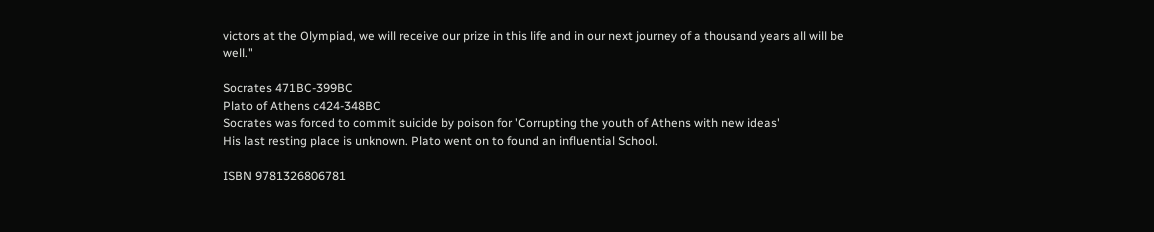victors at the Olympiad, we will receive our prize in this life and in our next journey of a thousand years all will be well."

Socrates 471BC-399BC
Plato of Athens c424-348BC
Socrates was forced to commit suicide by poison for 'Corrupting the youth of Athens with new ideas'
His last resting place is unknown. Plato went on to found an influential School.

ISBN 9781326806781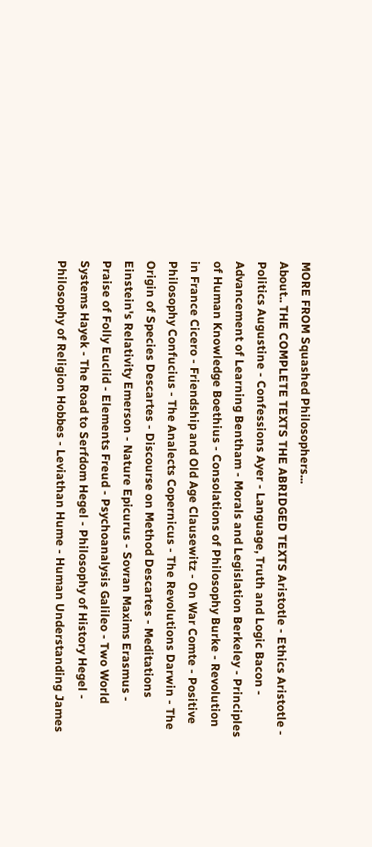MORE FROM Squashed Philosophers...
About.. THE COMPLETE TEXTS THE ABRIDGED TEXTS Aristotle - Ethics Aristotle - Politics Augustine - Confessions Ayer - Language, Truth and Logic Bacon - Advancement of Learning Bentham - Morals and Legislation Berkeley - Principles of Human Knowledge Boethius - Consolations of Philosophy Burke - Revolution in France Cicero - Friendship and Old Age Clausewitz - On War Comte - Positive Philosophy Confucius - The Analects Copernicus - The Revolutions Darwin - The Origin of Species Descartes - Discourse on Method Descartes - Meditations Einstein's Relativity Emerson - Nature Epicurus - Sovran Maxims Erasmus - Praise of Folly Euclid - Elements Freud - Psychoanalysis Galileo - Two World Systems Hayek - The Road to Serfdom Hegel - Philosophy of History Hegel - Philosophy of Religion Hobbes - Leviathan Hume - Human Understanding James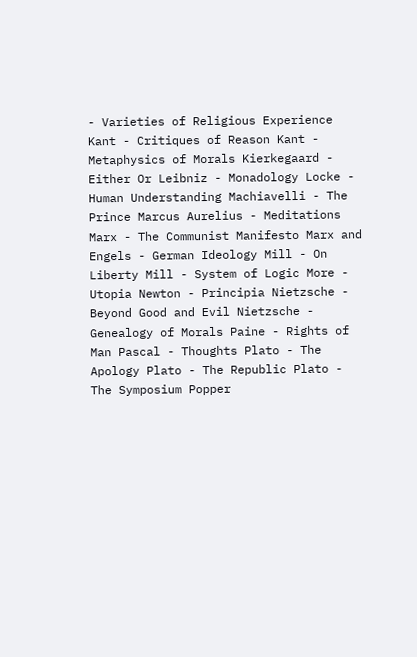- Varieties of Religious Experience Kant - Critiques of Reason Kant - Metaphysics of Morals Kierkegaard - Either Or Leibniz - Monadology Locke - Human Understanding Machiavelli - The Prince Marcus Aurelius - Meditations Marx - The Communist Manifesto Marx and Engels - German Ideology Mill - On Liberty Mill - System of Logic More - Utopia Newton - Principia Nietzsche - Beyond Good and Evil Nietzsche - Genealogy of Morals Paine - Rights of Man Pascal - Thoughts Plato - The Apology Plato - The Republic Plato - The Symposium Popper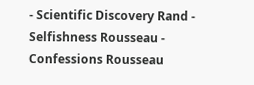- Scientific Discovery Rand - Selfishness Rousseau - Confessions Rousseau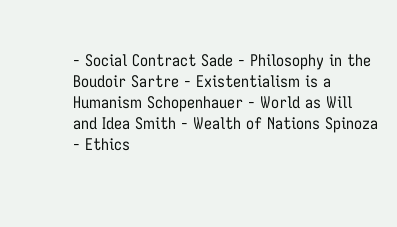- Social Contract Sade - Philosophy in the Boudoir Sartre - Existentialism is a Humanism Schopenhauer - World as Will and Idea Smith - Wealth of Nations Spinoza - Ethics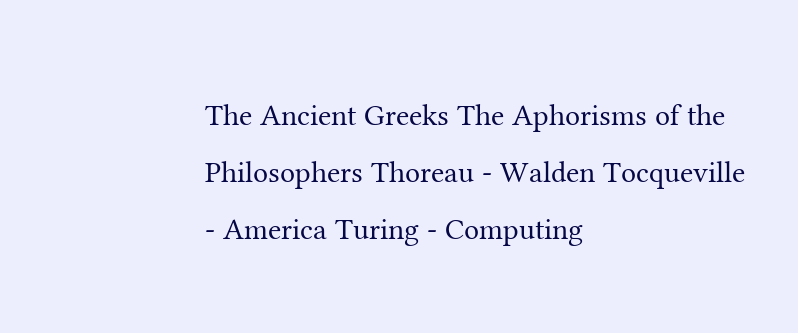The Ancient Greeks The Aphorisms of the Philosophers Thoreau - Walden Tocqueville - America Turing - Computing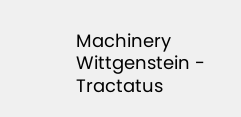Machinery Wittgenstein - Tractatus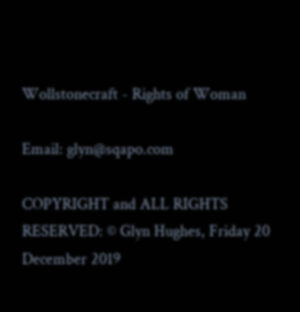Wollstonecraft - Rights of Woman

Email: glyn@sqapo.com

COPYRIGHT and ALL RIGHTS RESERVED: © Glyn Hughes, Friday 20 December 2019